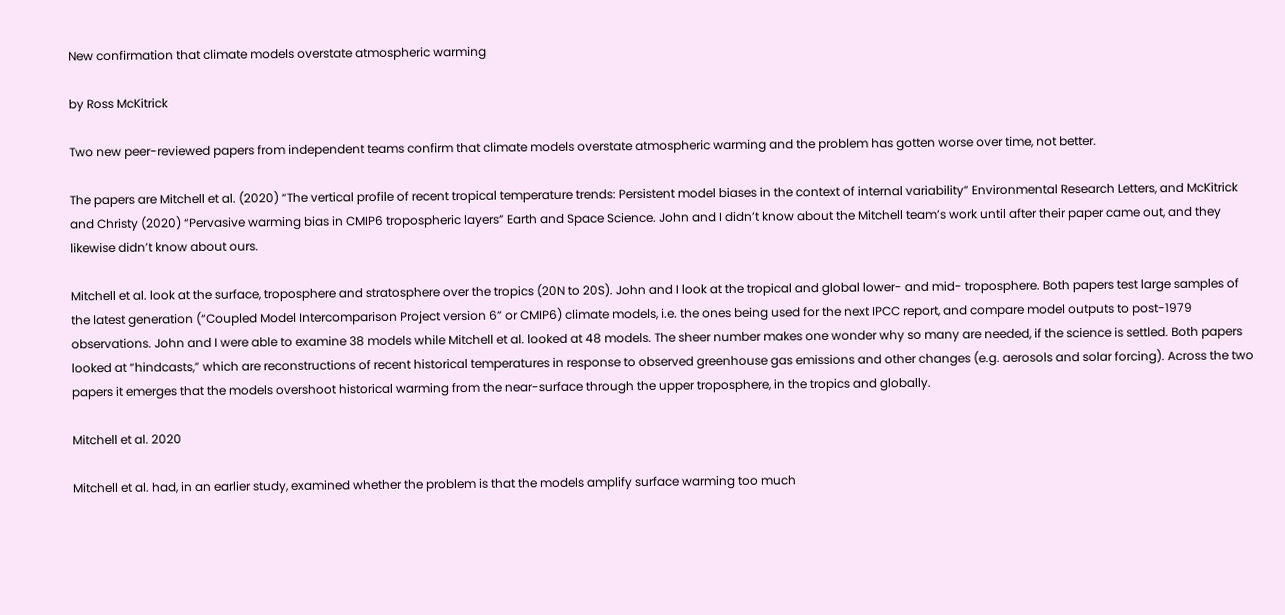New confirmation that climate models overstate atmospheric warming

by Ross McKitrick

Two new peer-reviewed papers from independent teams confirm that climate models overstate atmospheric warming and the problem has gotten worse over time, not better.

The papers are Mitchell et al. (2020) “The vertical profile of recent tropical temperature trends: Persistent model biases in the context of internal variability” Environmental Research Letters, and McKitrick and Christy (2020) “Pervasive warming bias in CMIP6 tropospheric layers” Earth and Space Science. John and I didn’t know about the Mitchell team’s work until after their paper came out, and they likewise didn’t know about ours.

Mitchell et al. look at the surface, troposphere and stratosphere over the tropics (20N to 20S). John and I look at the tropical and global lower- and mid- troposphere. Both papers test large samples of the latest generation (“Coupled Model Intercomparison Project version 6” or CMIP6) climate models, i.e. the ones being used for the next IPCC report, and compare model outputs to post-1979 observations. John and I were able to examine 38 models while Mitchell et al. looked at 48 models. The sheer number makes one wonder why so many are needed, if the science is settled. Both papers looked at “hindcasts,” which are reconstructions of recent historical temperatures in response to observed greenhouse gas emissions and other changes (e.g. aerosols and solar forcing). Across the two papers it emerges that the models overshoot historical warming from the near-surface through the upper troposphere, in the tropics and globally.

Mitchell et al. 2020

Mitchell et al. had, in an earlier study, examined whether the problem is that the models amplify surface warming too much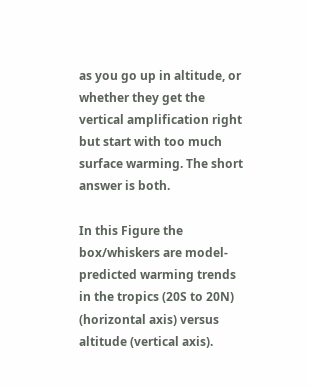as you go up in altitude, or whether they get the vertical amplification right but start with too much surface warming. The short answer is both.

In this Figure the box/whiskers are model-predicted warming trends in the tropics (20S to 20N) (horizontal axis) versus altitude (vertical axis).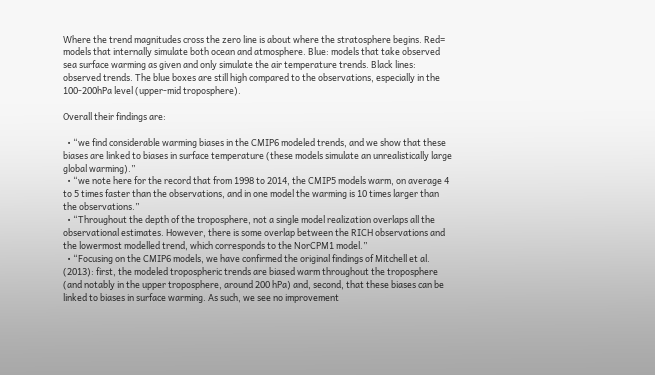Where the trend magnitudes cross the zero line is about where the stratosphere begins. Red= models that internally simulate both ocean and atmosphere. Blue: models that take observed sea surface warming as given and only simulate the air temperature trends. Black lines: observed trends. The blue boxes are still high compared to the observations, especially in the 100-200hPa level (upper-mid troposphere).

Overall their findings are:

  • “we find considerable warming biases in the CMIP6 modeled trends, and we show that these biases are linked to biases in surface temperature (these models simulate an unrealistically large global warming).”
  • “we note here for the record that from 1998 to 2014, the CMIP5 models warm, on average 4 to 5 times faster than the observations, and in one model the warming is 10 times larger than the observations.”
  • “Throughout the depth of the troposphere, not a single model realization overlaps all the observational estimates. However, there is some overlap between the RICH observations and the lowermost modelled trend, which corresponds to the NorCPM1 model.”
  • “Focusing on the CMIP6 models, we have confirmed the original findings of Mitchell et al. (2013): first, the modeled tropospheric trends are biased warm throughout the troposphere (and notably in the upper troposphere, around 200 hPa) and, second, that these biases can be linked to biases in surface warming. As such, we see no improvement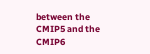between the CMIP5 and the CMIP6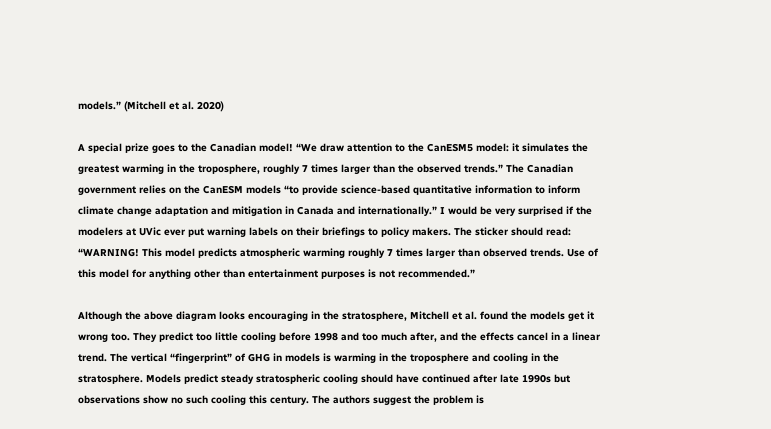models.” (Mitchell et al. 2020)

A special prize goes to the Canadian model! “We draw attention to the CanESM5 model: it simulates the greatest warming in the troposphere, roughly 7 times larger than the observed trends.” The Canadian government relies on the CanESM models “to provide science-based quantitative information to inform climate change adaptation and mitigation in Canada and internationally.” I would be very surprised if the modelers at UVic ever put warning labels on their briefings to policy makers. The sticker should read: “WARNING! This model predicts atmospheric warming roughly 7 times larger than observed trends. Use of this model for anything other than entertainment purposes is not recommended.”

Although the above diagram looks encouraging in the stratosphere, Mitchell et al. found the models get it wrong too. They predict too little cooling before 1998 and too much after, and the effects cancel in a linear trend. The vertical “fingerprint” of GHG in models is warming in the troposphere and cooling in the stratosphere. Models predict steady stratospheric cooling should have continued after late 1990s but observations show no such cooling this century. The authors suggest the problem is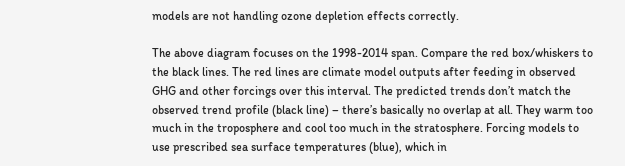models are not handling ozone depletion effects correctly.

The above diagram focuses on the 1998-2014 span. Compare the red box/whiskers to the black lines. The red lines are climate model outputs after feeding in observed GHG and other forcings over this interval. The predicted trends don’t match the observed trend profile (black line) – there’s basically no overlap at all. They warm too much in the troposphere and cool too much in the stratosphere. Forcing models to use prescribed sea surface temperatures (blue), which in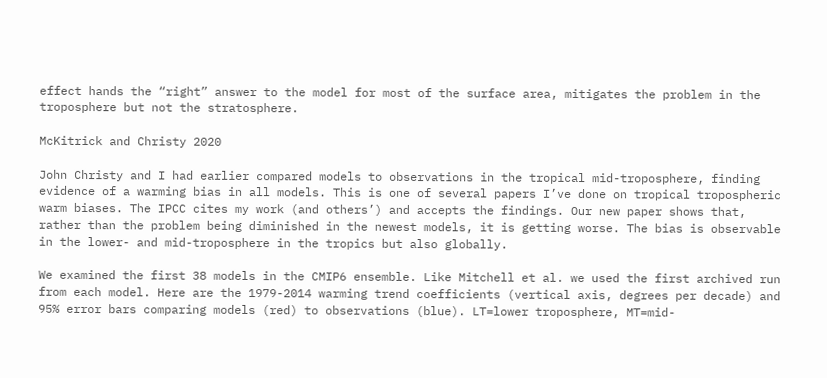effect hands the “right” answer to the model for most of the surface area, mitigates the problem in the troposphere but not the stratosphere.

McKitrick and Christy 2020

John Christy and I had earlier compared models to observations in the tropical mid-troposphere, finding evidence of a warming bias in all models. This is one of several papers I’ve done on tropical tropospheric warm biases. The IPCC cites my work (and others’) and accepts the findings. Our new paper shows that, rather than the problem being diminished in the newest models, it is getting worse. The bias is observable in the lower- and mid-troposphere in the tropics but also globally.

We examined the first 38 models in the CMIP6 ensemble. Like Mitchell et al. we used the first archived run from each model. Here are the 1979-2014 warming trend coefficients (vertical axis, degrees per decade) and 95% error bars comparing models (red) to observations (blue). LT=lower troposphere, MT=mid-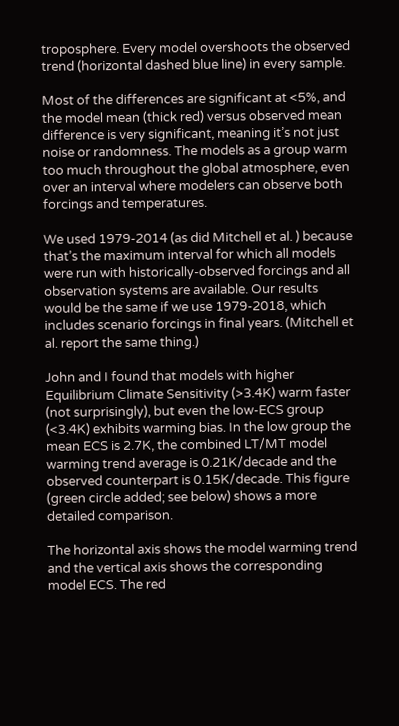troposphere. Every model overshoots the observed trend (horizontal dashed blue line) in every sample.

Most of the differences are significant at <5%, and the model mean (thick red) versus observed mean difference is very significant, meaning it’s not just noise or randomness. The models as a group warm too much throughout the global atmosphere, even over an interval where modelers can observe both forcings and temperatures.

We used 1979-2014 (as did Mitchell et al. ) because that’s the maximum interval for which all models were run with historically-observed forcings and all observation systems are available. Our results would be the same if we use 1979-2018, which includes scenario forcings in final years. (Mitchell et al. report the same thing.)

John and I found that models with higher Equilibrium Climate Sensitivity (>3.4K) warm faster (not surprisingly), but even the low-ECS group (<3.4K) exhibits warming bias. In the low group the mean ECS is 2.7K, the combined LT/MT model warming trend average is 0.21K/decade and the observed counterpart is 0.15K/decade. This figure (green circle added; see below) shows a more detailed comparison.

The horizontal axis shows the model warming trend and the vertical axis shows the corresponding model ECS. The red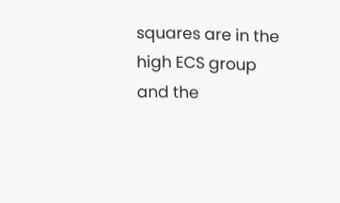squares are in the high ECS group and the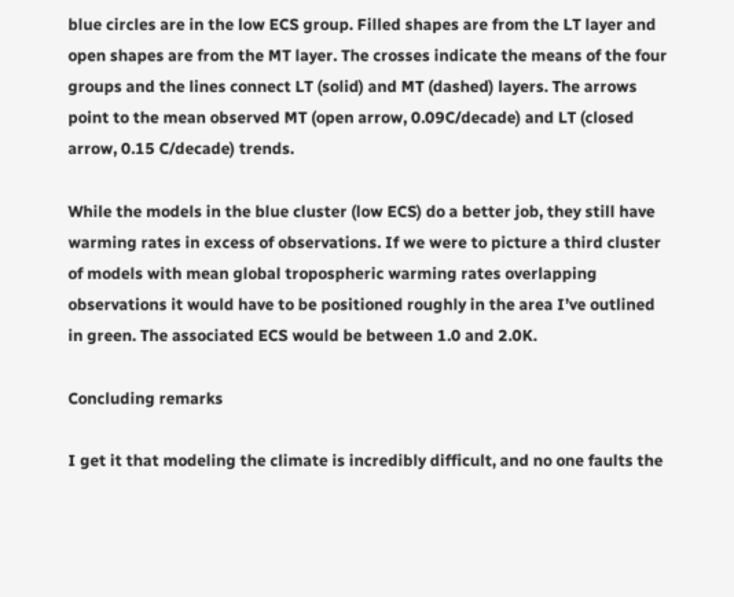blue circles are in the low ECS group. Filled shapes are from the LT layer and open shapes are from the MT layer. The crosses indicate the means of the four groups and the lines connect LT (solid) and MT (dashed) layers. The arrows point to the mean observed MT (open arrow, 0.09C/decade) and LT (closed arrow, 0.15 C/decade) trends.

While the models in the blue cluster (low ECS) do a better job, they still have warming rates in excess of observations. If we were to picture a third cluster of models with mean global tropospheric warming rates overlapping observations it would have to be positioned roughly in the area I’ve outlined in green. The associated ECS would be between 1.0 and 2.0K.

Concluding remarks

I get it that modeling the climate is incredibly difficult, and no one faults the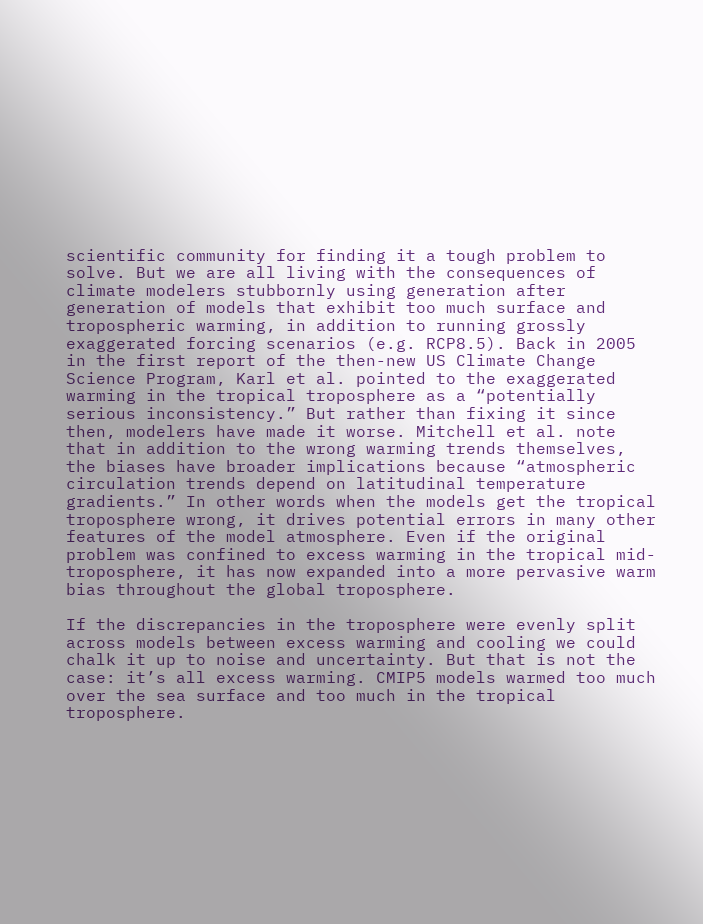scientific community for finding it a tough problem to solve. But we are all living with the consequences of climate modelers stubbornly using generation after generation of models that exhibit too much surface and tropospheric warming, in addition to running grossly exaggerated forcing scenarios (e.g. RCP8.5). Back in 2005 in the first report of the then-new US Climate Change Science Program, Karl et al. pointed to the exaggerated warming in the tropical troposphere as a “potentially serious inconsistency.” But rather than fixing it since then, modelers have made it worse. Mitchell et al. note that in addition to the wrong warming trends themselves, the biases have broader implications because “atmospheric circulation trends depend on latitudinal temperature gradients.” In other words when the models get the tropical troposphere wrong, it drives potential errors in many other features of the model atmosphere. Even if the original problem was confined to excess warming in the tropical mid-troposphere, it has now expanded into a more pervasive warm bias throughout the global troposphere.

If the discrepancies in the troposphere were evenly split across models between excess warming and cooling we could chalk it up to noise and uncertainty. But that is not the case: it’s all excess warming. CMIP5 models warmed too much over the sea surface and too much in the tropical troposphere.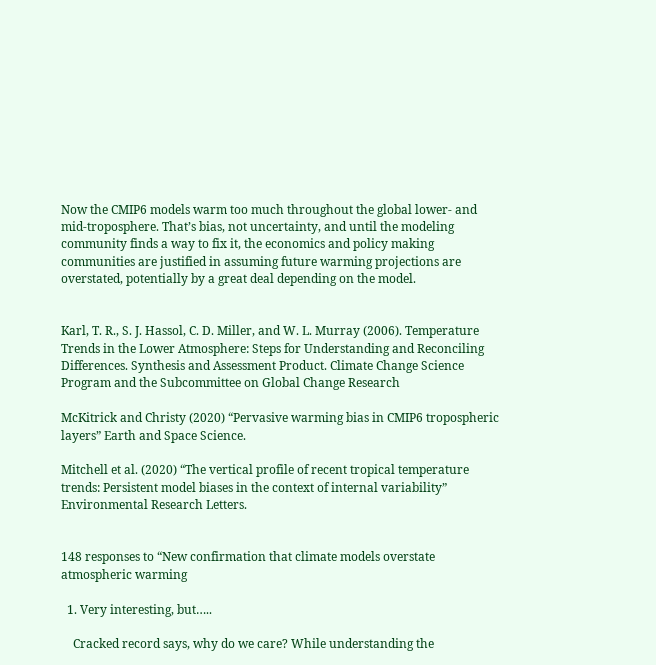Now the CMIP6 models warm too much throughout the global lower- and mid-troposphere. That’s bias, not uncertainty, and until the modeling community finds a way to fix it, the economics and policy making communities are justified in assuming future warming projections are overstated, potentially by a great deal depending on the model.


Karl, T. R., S. J. Hassol, C. D. Miller, and W. L. Murray (2006). Temperature Trends in the Lower Atmosphere: Steps for Understanding and Reconciling Differences. Synthesis and Assessment Product. Climate Change Science Program and the Subcommittee on Global Change Research

McKitrick and Christy (2020) “Pervasive warming bias in CMIP6 tropospheric layers” Earth and Space Science.

Mitchell et al. (2020) “The vertical profile of recent tropical temperature trends: Persistent model biases in the context of internal variability” Environmental Research Letters.


148 responses to “New confirmation that climate models overstate atmospheric warming

  1. Very interesting, but…..

    Cracked record says, why do we care? While understanding the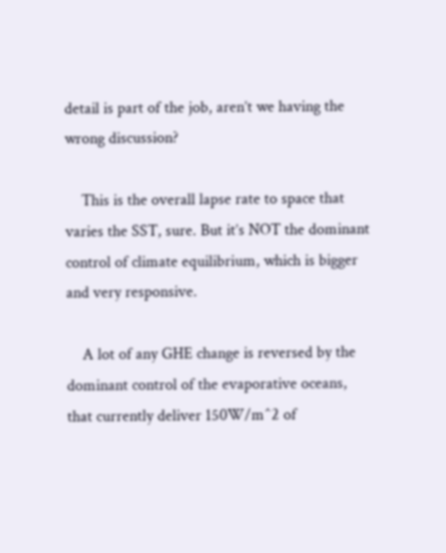detail is part of the job, aren’t we having the wrong discussion?

    This is the overall lapse rate to space that varies the SST, sure. But it’s NOT the dominant control of climate equilibrium, which is bigger and very responsive.

    A lot of any GHE change is reversed by the dominant control of the evaporative oceans, that currently deliver 150W/m^2 of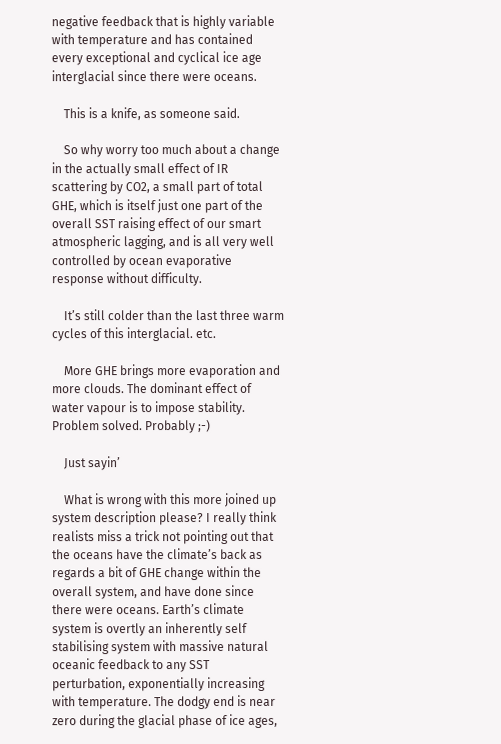negative feedback that is highly variable with temperature and has contained every exceptional and cyclical ice age interglacial since there were oceans.

    This is a knife, as someone said.

    So why worry too much about a change in the actually small effect of IR scattering by CO2, a small part of total GHE, which is itself just one part of the overall SST raising effect of our smart atmospheric lagging, and is all very well controlled by ocean evaporative response without difficulty.

    It’s still colder than the last three warm cycles of this interglacial. etc.

    More GHE brings more evaporation and more clouds. The dominant effect of water vapour is to impose stability. Problem solved. Probably ;-)

    Just sayin’

    What is wrong with this more joined up system description please? I really think realists miss a trick not pointing out that the oceans have the climate’s back as regards a bit of GHE change within the overall system, and have done since there were oceans. Earth’s climate system is overtly an inherently self stabilising system with massive natural oceanic feedback to any SST perturbation, exponentially increasing with temperature. The dodgy end is near zero during the glacial phase of ice ages,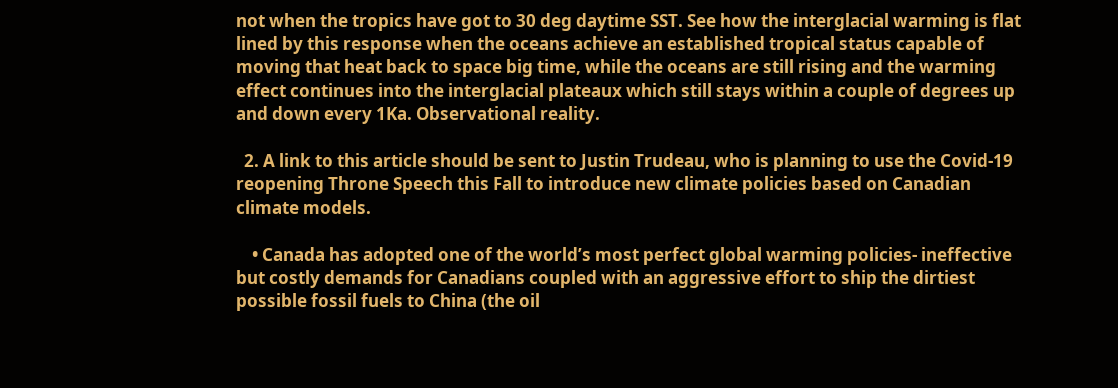not when the tropics have got to 30 deg daytime SST. See how the interglacial warming is flat lined by this response when the oceans achieve an established tropical status capable of moving that heat back to space big time, while the oceans are still rising and the warming effect continues into the interglacial plateaux which still stays within a couple of degrees up and down every 1Ka. Observational reality.

  2. A link to this article should be sent to Justin Trudeau, who is planning to use the Covid-19 reopening Throne Speech this Fall to introduce new climate policies based on Canadian climate models.

    • Canada has adopted one of the world’s most perfect global warming policies- ineffective but costly demands for Canadians coupled with an aggressive effort to ship the dirtiest possible fossil fuels to China (the oil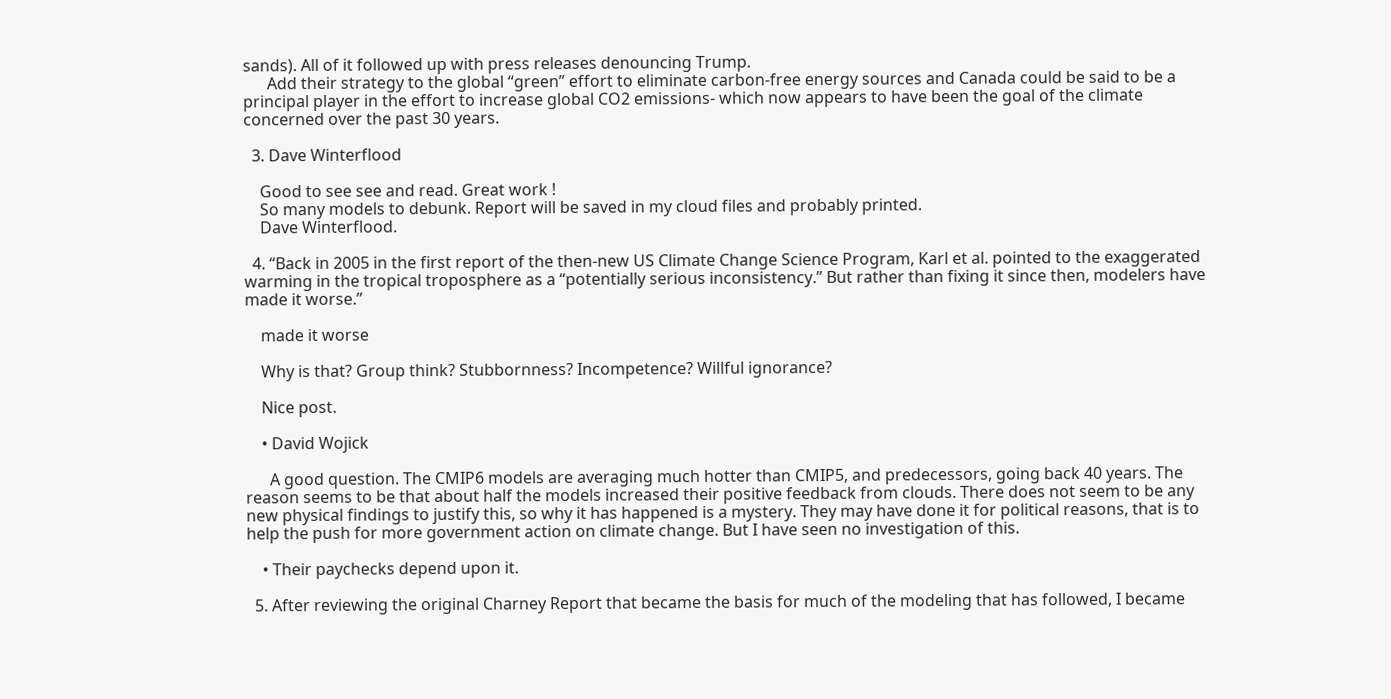sands). All of it followed up with press releases denouncing Trump.
      Add their strategy to the global “green” effort to eliminate carbon-free energy sources and Canada could be said to be a principal player in the effort to increase global CO2 emissions- which now appears to have been the goal of the climate concerned over the past 30 years.

  3. Dave Winterflood

    Good to see see and read. Great work !
    So many models to debunk. Report will be saved in my cloud files and probably printed.
    Dave Winterflood.

  4. “Back in 2005 in the first report of the then-new US Climate Change Science Program, Karl et al. pointed to the exaggerated warming in the tropical troposphere as a “potentially serious inconsistency.” But rather than fixing it since then, modelers have made it worse.”

    made it worse

    Why is that? Group think? Stubbornness? Incompetence? Willful ignorance?

    Nice post.

    • David Wojick

      A good question. The CMIP6 models are averaging much hotter than CMIP5, and predecessors, going back 40 years. The reason seems to be that about half the models increased their positive feedback from clouds. There does not seem to be any new physical findings to justify this, so why it has happened is a mystery. They may have done it for political reasons, that is to help the push for more government action on climate change. But I have seen no investigation of this.

    • Their paychecks depend upon it.

  5. After reviewing the original Charney Report that became the basis for much of the modeling that has followed, I became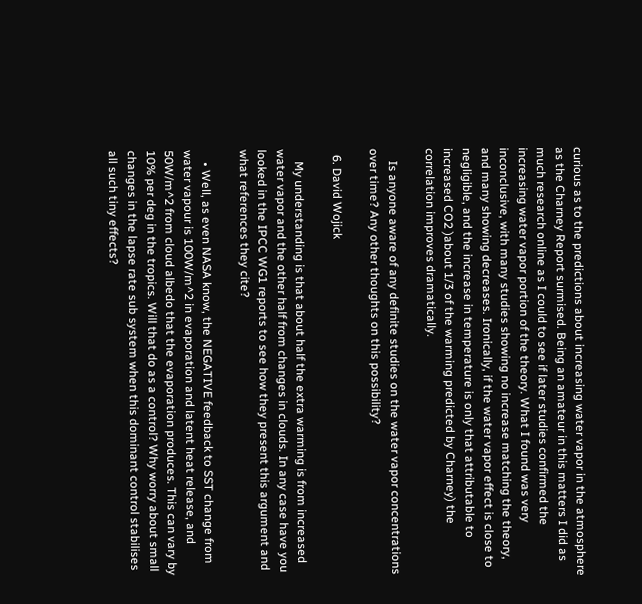curious as to the predictions about increasing water vapor in the atmosphere as the Charney Report surmised. Being an amateur in this matters I did as much research online as I could to see if later studies confirmed the increasing water vapor portion of the theory. What I found was very inconclusive, with many studies showing no increase matching the theory, and many showing decreases. Ironically, if the water vapor effect is close to negligible, and the increase in temperature is only that attributable to increased CO2 )about 1/3 of the warming predicted by Charney) the correlation improves dramatically.

    Is anyone aware of any definite studies on the water vapor concentrations over time? Any other thoughts on this possibility?

  6. David Wojick

    My understanding is that about half the extra warming is from increased water vapor and the other half from changes in clouds. In any case have you looked in the IPCC WG1 reports to see how they present this argument and what references they cite?

    • Well, as even NASA know, the NEGATIVE feedback to SST change from water vapour is 100W/m^2 in evaporation and latent heat release, and 50W/m^2 from cloud albedo that the evaporation produces. This can vary by 10% per deg in the tropics. Will that do as a control? Why worry about small changes in the lapse rate sub system when this dominant control stabilises all such tiny effects?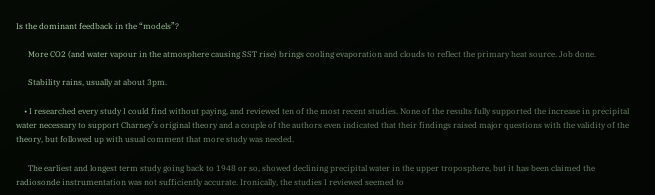Is the dominant feedback in the “models”?

      More CO2 (and water vapour in the atmosphere causing SST rise) brings cooling evaporation and clouds to reflect the primary heat source. Job done.

      Stability rains, usually at about 3pm.

    • I researched every study I could find without paying, and reviewed ten of the most recent studies. None of the results fully supported the increase in precipital water necessary to support Charney’s original theory and a couple of the authors even indicated that their findings raised major questions with the validity of the theory, but followed up with usual comment that more study was needed.

      The earliest and longest term study going back to 1948 or so, showed declining precipital water in the upper troposphere, but it has been claimed the radiosonde instrumentation was not sufficiently accurate. Ironically, the studies I reviewed seemed to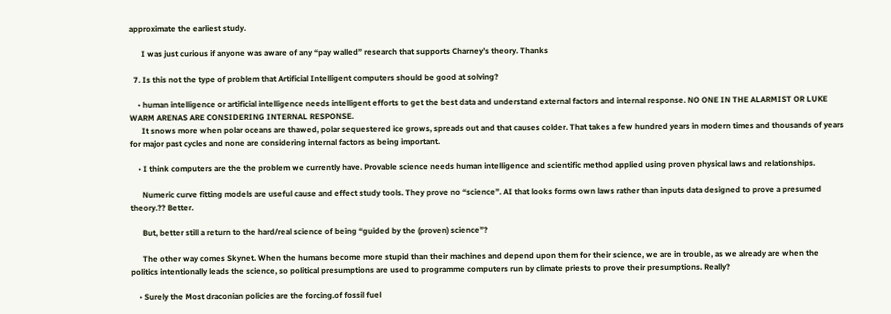approximate the earliest study.

      I was just curious if anyone was aware of any “pay walled” research that supports Charney’s theory. Thanks

  7. Is this not the type of problem that Artificial Intelligent computers should be good at solving?

    • human intelligence or artificial intelligence needs intelligent efforts to get the best data and understand external factors and internal response. NO ONE IN THE ALARMIST OR LUKE WARM ARENAS ARE CONSIDERING INTERNAL RESPONSE.
      It snows more when polar oceans are thawed, polar sequestered ice grows, spreads out and that causes colder. That takes a few hundred years in modern times and thousands of years for major past cycles and none are considering internal factors as being important.

    • I think computers are the the problem we currently have. Provable science needs human intelligence and scientific method applied using proven physical laws and relationships.

      Numeric curve fitting models are useful cause and effect study tools. They prove no “science”. AI that looks forms own laws rather than inputs data designed to prove a presumed theory.?? Better.

      But, better still a return to the hard/real science of being “guided by the (proven) science”?

      The other way comes Skynet. When the humans become more stupid than their machines and depend upon them for their science, we are in trouble, as we already are when the politics intentionally leads the science, so political presumptions are used to programme computers run by climate priests to prove their presumptions. Really?

    • Surely the Most draconian policies are the forcing.of fossil fuel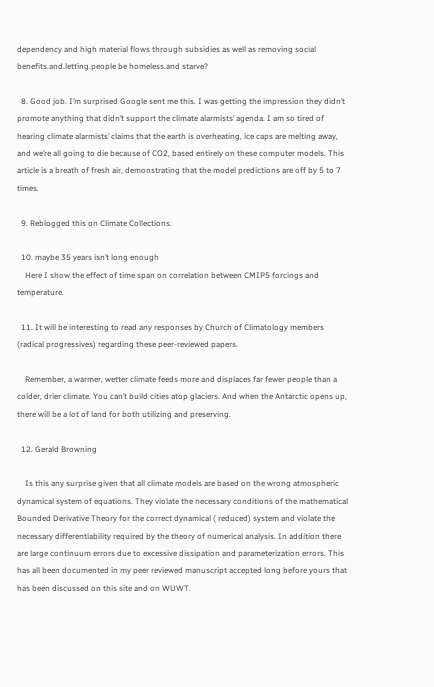dependency and high material flows through subsidies as well as removing social benefits.and.letting.people be homeless.and starve?

  8. Good job. I’m surprised Google sent me this. I was getting the impression they didn’t promote anything that didn’t support the climate alarmists’ agenda. I am so tired of hearing climate alarmists’ claims that the earth is overheating, ice caps are melting away, and we’re all going to die because of CO2, based entirely on these computer models. This article is a breath of fresh air, demonstrating that the model predictions are off by 5 to 7 times.

  9. Reblogged this on Climate Collections.

  10. maybe 35 years isn’t long enough
    Here I show the effect of time span on correlation between CMIP5 forcings and temperature.

  11. It will be interesting to read any responses by Church of Climatology members (radical progressives) regarding these peer-reviewed papers.

    Remember, a warmer, wetter climate feeds more and displaces far fewer people than a colder, drier climate. You can’t build cities atop glaciers. And when the Antarctic opens up, there will be a lot of land for both utilizing and preserving.

  12. Gerald Browning

    Is this any surprise given that all climate models are based on the wrong atmospheric dynamical system of equations. They violate the necessary conditions of the mathematical Bounded Derivative Theory for the correct dynamical ( reduced) system and violate the necessary differentiability required by the theory of numerical analysis. In addition there are large continuum errors due to excessive dissipation and parameterization errors. This has all been documented in my peer reviewed manuscript accepted long before yours that has been discussed on this site and on WUWT.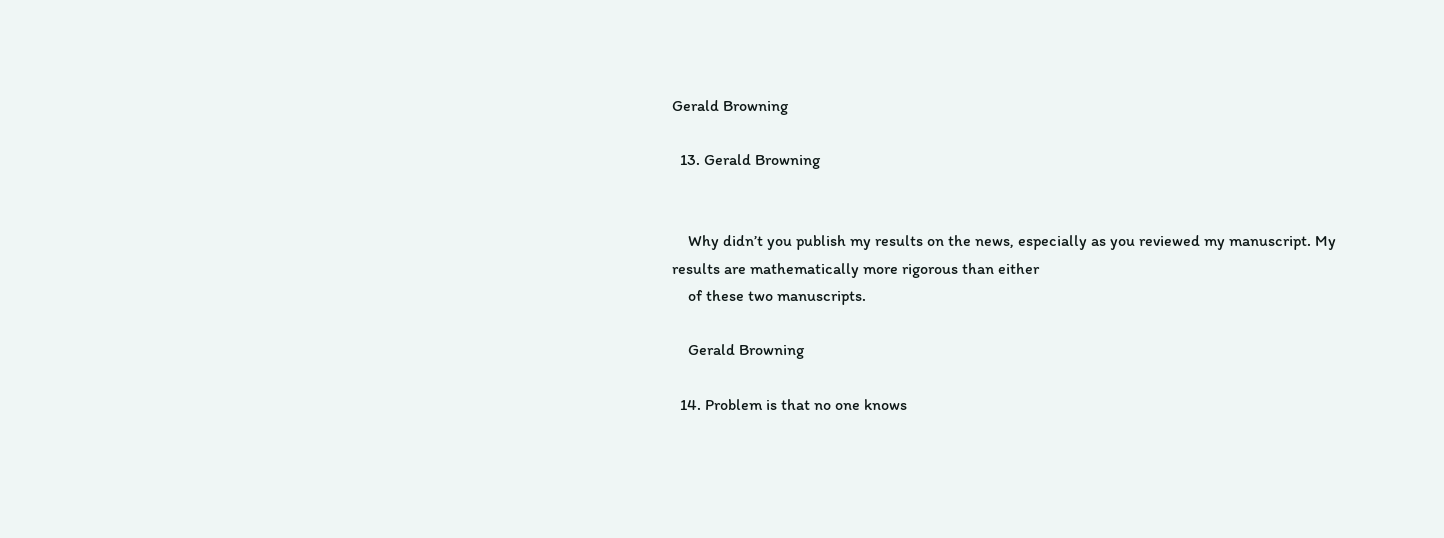Gerald Browning

  13. Gerald Browning


    Why didn’t you publish my results on the news, especially as you reviewed my manuscript. My results are mathematically more rigorous than either
    of these two manuscripts.

    Gerald Browning

  14. Problem is that no one knows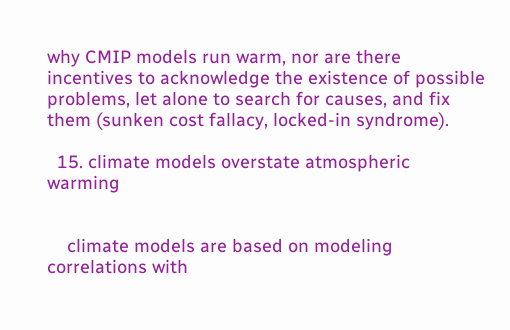why CMIP models run warm, nor are there incentives to acknowledge the existence of possible problems, let alone to search for causes, and fix them (sunken cost fallacy, locked-in syndrome).

  15. climate models overstate atmospheric warming


    climate models are based on modeling correlations with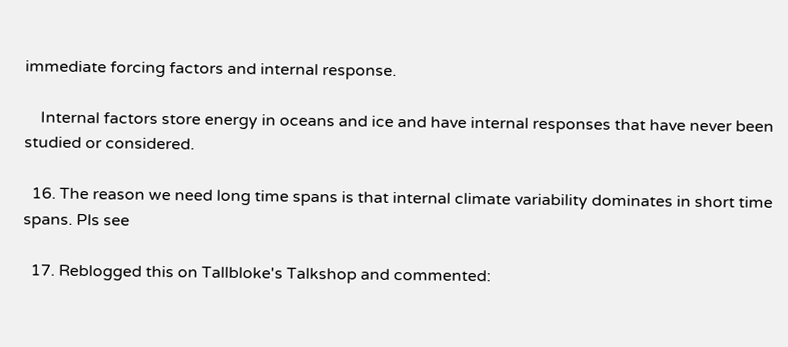immediate forcing factors and internal response.

    Internal factors store energy in oceans and ice and have internal responses that have never been studied or considered.

  16. The reason we need long time spans is that internal climate variability dominates in short time spans. Pls see

  17. Reblogged this on Tallbloke's Talkshop and commented: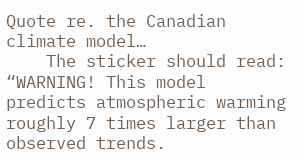Quote re. the Canadian climate model…
    The sticker should read: “WARNING! This model predicts atmospheric warming roughly 7 times larger than observed trends.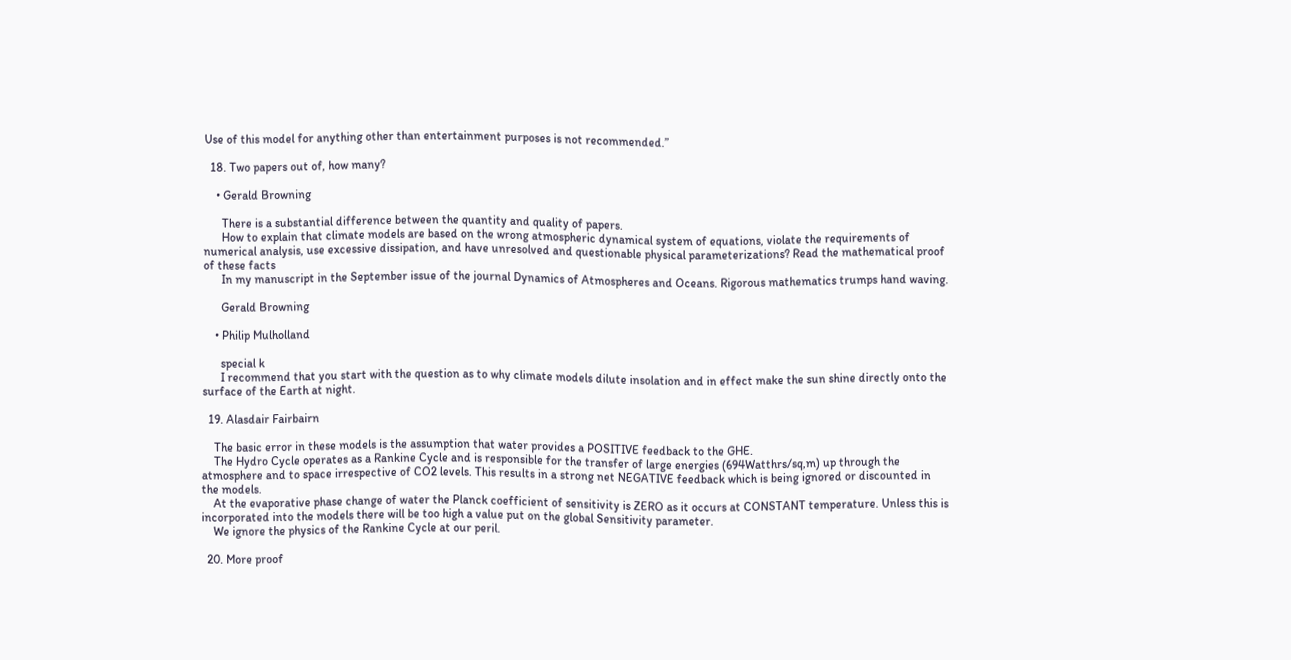Use of this model for anything other than entertainment purposes is not recommended.”

  18. Two papers out of, how many?

    • Gerald Browning

      There is a substantial difference between the quantity and quality of papers.
      How to explain that climate models are based on the wrong atmospheric dynamical system of equations, violate the requirements of numerical analysis, use excessive dissipation, and have unresolved and questionable physical parameterizations? Read the mathematical proof of these facts
      In my manuscript in the September issue of the journal Dynamics of Atmospheres and Oceans. Rigorous mathematics trumps hand waving.

      Gerald Browning

    • Philip Mulholland

      special k
      I recommend that you start with the question as to why climate models dilute insolation and in effect make the sun shine directly onto the surface of the Earth at night.

  19. Alasdair Fairbairn

    The basic error in these models is the assumption that water provides a POSITIVE feedback to the GHE.
    The Hydro Cycle operates as a Rankine Cycle and is responsible for the transfer of large energies (694Watthrs/sq,m) up through the atmosphere and to space irrespective of CO2 levels. This results in a strong net NEGATIVE feedback which is being ignored or discounted in the models.
    At the evaporative phase change of water the Planck coefficient of sensitivity is ZERO as it occurs at CONSTANT temperature. Unless this is incorporated into the models there will be too high a value put on the global Sensitivity parameter.
    We ignore the physics of the Rankine Cycle at our peril.

  20. More proof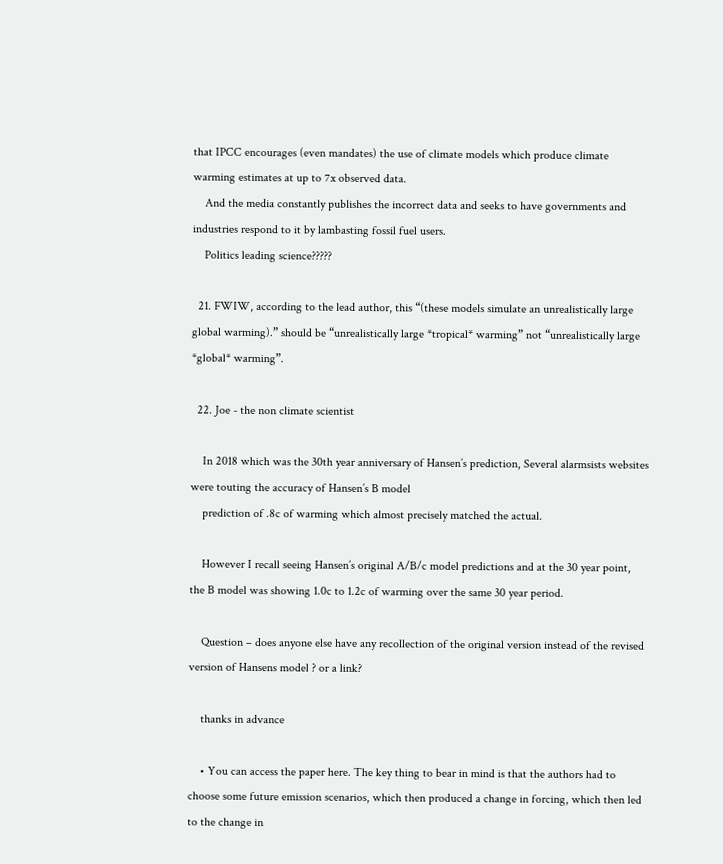that IPCC encourages (even mandates) the use of climate models which produce climate warming estimates at up to 7x observed data.
    And the media constantly publishes the incorrect data and seeks to have governments and industries respond to it by lambasting fossil fuel users.
    Politics leading science?????

  21. FWIW, according to the lead author, this “(these models simulate an unrealistically large global warming).” should be “unrealistically large *tropical* warming” not “unrealistically large *global* warming”.

  22. Joe - the non climate scientist

    In 2018 which was the 30th year anniversary of Hansen’s prediction, Several alarmsists websites were touting the accuracy of Hansen’s B model
    prediction of .8c of warming which almost precisely matched the actual.

    However I recall seeing Hansen’s original A/B/c model predictions and at the 30 year point, the B model was showing 1.0c to 1.2c of warming over the same 30 year period.

    Question – does anyone else have any recollection of the original version instead of the revised version of Hansens model ? or a link?

    thanks in advance

    • You can access the paper here. The key thing to bear in mind is that the authors had to choose some future emission scenarios, which then produced a change in forcing, which then led to the change in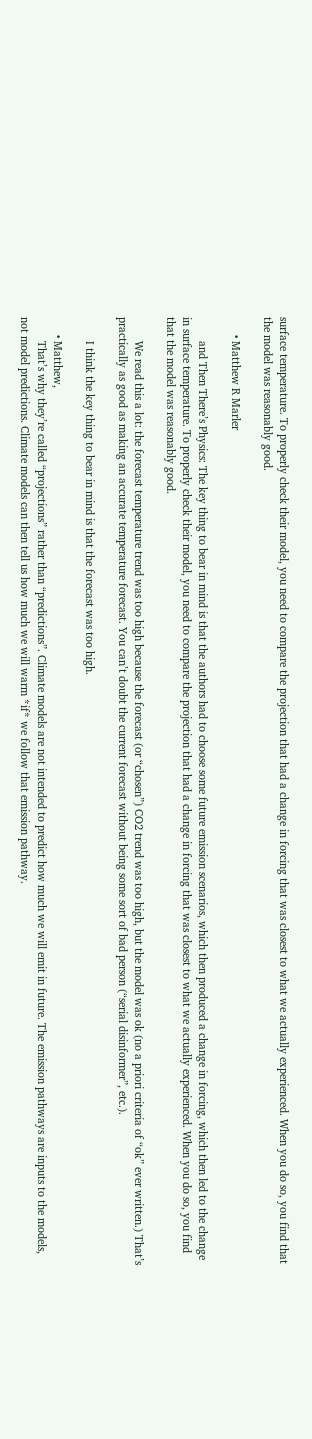surface temperature. To properly check their model, you need to compare the projection that had a change in forcing that was closest to what we actually experienced. When you do so, you find that the model was reasonably good.

      • Matthew R Marler

        and Then There’s Physics: The key thing to bear in mind is that the authors had to choose some future emission scenarios, which then produced a change in forcing, which then led to the change in surface temperature. To properly check their model, you need to compare the projection that had a change in forcing that was closest to what we actually experienced. When you do so, you find that the model was reasonably good.

        We read this a lot: the forecast temperature trend was too high because the forecast (or “chosen”) CO2 trend was too high, but the model was ok (no a priori criteria of “ok” ever written.) That’s practically as good as making an accurate temperature forecast. You can’t doubt the current forecast without being some sort of bad person (“serial disinformer”, etc.).

        I think the key thing to bear in mind is that the forecast was too high.

      • Matthew,
        That’s why they’re called “projections” rather than “predictions”. Climate models are not intended to predict how much we will emit in future. The emission pathways are inputs to the models, not model predictions. Climate models can then tell us how much we will warm *if* we follow that emission pathway.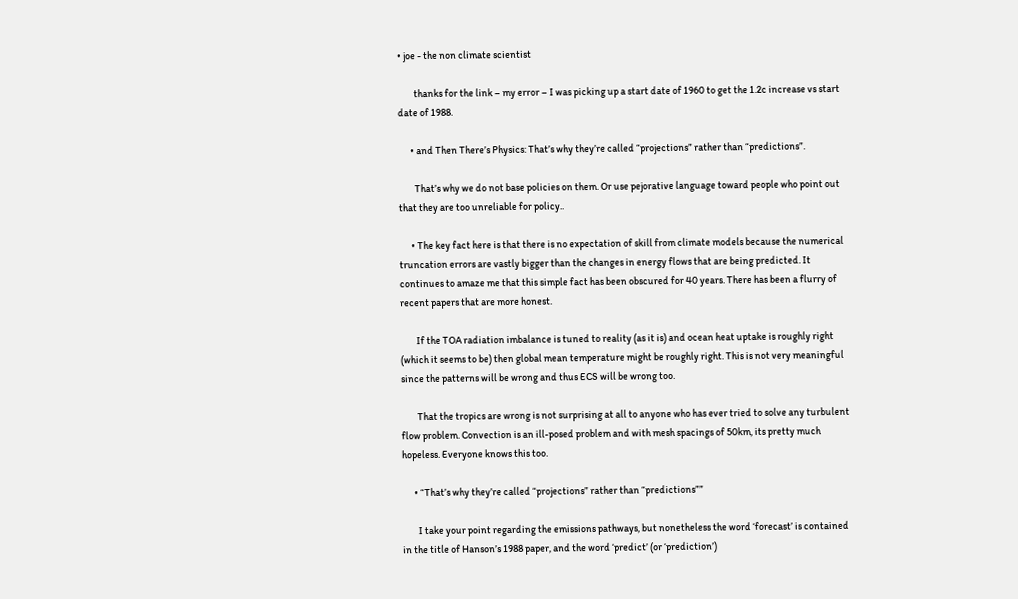• joe - the non climate scientist

        thanks for the link – my error – I was picking up a start date of 1960 to get the 1.2c increase vs start date of 1988.

      • and Then There’s Physics: That’s why they’re called “projections” rather than “predictions”.

        That’s why we do not base policies on them. Or use pejorative language toward people who point out that they are too unreliable for policy..

      • The key fact here is that there is no expectation of skill from climate models because the numerical truncation errors are vastly bigger than the changes in energy flows that are being predicted. It continues to amaze me that this simple fact has been obscured for 40 years. There has been a flurry of recent papers that are more honest.

        If the TOA radiation imbalance is tuned to reality (as it is) and ocean heat uptake is roughly right (which it seems to be) then global mean temperature might be roughly right. This is not very meaningful since the patterns will be wrong and thus ECS will be wrong too.

        That the tropics are wrong is not surprising at all to anyone who has ever tried to solve any turbulent flow problem. Convection is an ill-posed problem and with mesh spacings of 50km, its pretty much hopeless. Everyone knows this too.

      • “That’s why they’re called “projections” rather than “predictions””

        I take your point regarding the emissions pathways, but nonetheless the word ‘forecast’ is contained in the title of Hanson’s 1988 paper, and the word ‘predict’ (or ‘prediction’)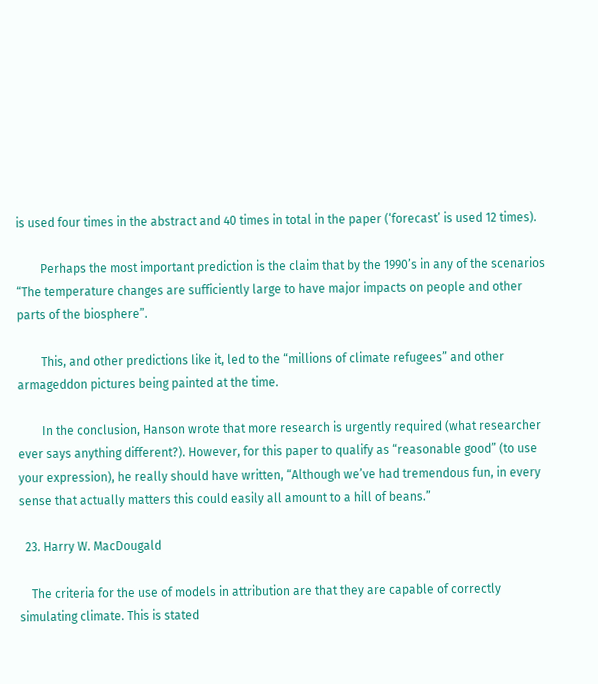is used four times in the abstract and 40 times in total in the paper (‘forecast’ is used 12 times).

        Perhaps the most important prediction is the claim that by the 1990’s in any of the scenarios “The temperature changes are sufficiently large to have major impacts on people and other parts of the biosphere”.

        This, and other predictions like it, led to the “millions of climate refugees” and other armageddon pictures being painted at the time.

        In the conclusion, Hanson wrote that more research is urgently required (what researcher ever says anything different?). However, for this paper to qualify as “reasonable good” (to use your expression), he really should have written, “Although we’ve had tremendous fun, in every sense that actually matters this could easily all amount to a hill of beans.”

  23. Harry W. MacDougald

    The criteria for the use of models in attribution are that they are capable of correctly simulating climate. This is stated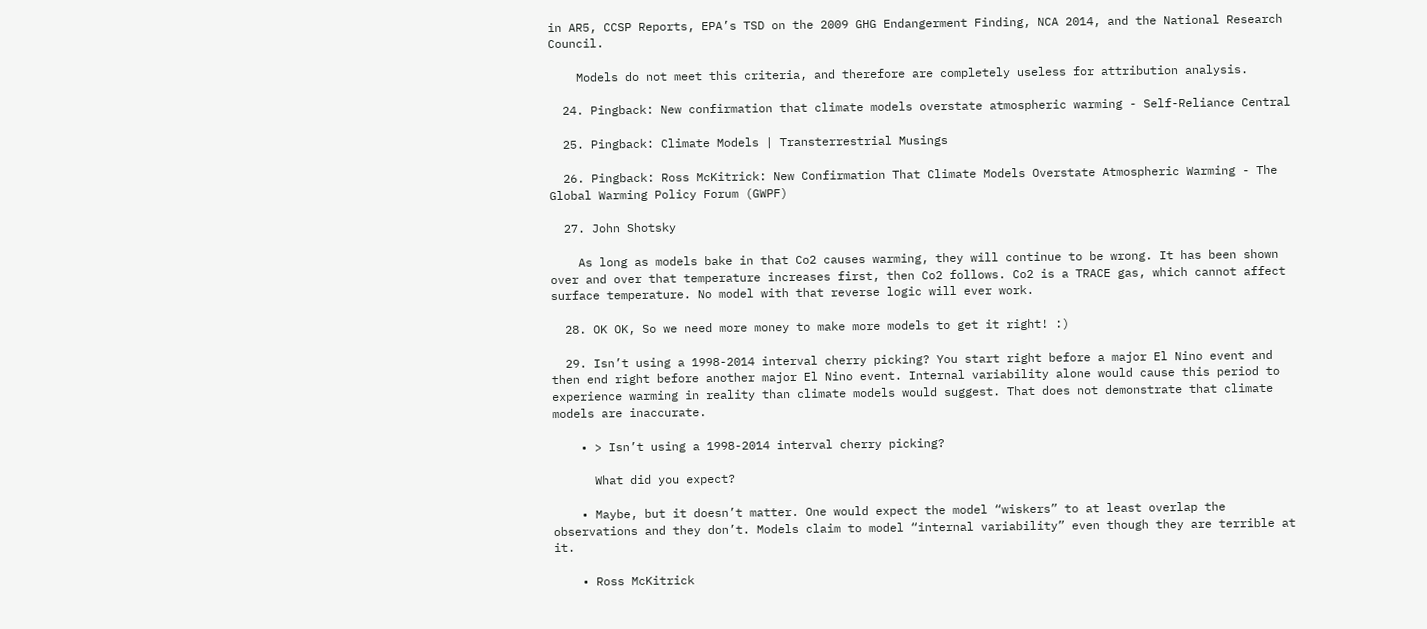in AR5, CCSP Reports, EPA’s TSD on the 2009 GHG Endangerment Finding, NCA 2014, and the National Research Council.

    Models do not meet this criteria, and therefore are completely useless for attribution analysis.

  24. Pingback: New confirmation that climate models overstate atmospheric warming - Self-Reliance Central

  25. Pingback: Climate Models | Transterrestrial Musings

  26. Pingback: Ross McKitrick: New Confirmation That Climate Models Overstate Atmospheric Warming - The Global Warming Policy Forum (GWPF)

  27. John Shotsky

    As long as models bake in that Co2 causes warming, they will continue to be wrong. It has been shown over and over that temperature increases first, then Co2 follows. Co2 is a TRACE gas, which cannot affect surface temperature. No model with that reverse logic will ever work.

  28. OK OK, So we need more money to make more models to get it right! :)

  29. Isn’t using a 1998-2014 interval cherry picking? You start right before a major El Nino event and then end right before another major El Nino event. Internal variability alone would cause this period to experience warming in reality than climate models would suggest. That does not demonstrate that climate models are inaccurate.

    • > Isn’t using a 1998-2014 interval cherry picking?

      What did you expect?

    • Maybe, but it doesn’t matter. One would expect the model “wiskers” to at least overlap the observations and they don’t. Models claim to model “internal variability” even though they are terrible at it.

    • Ross McKitrick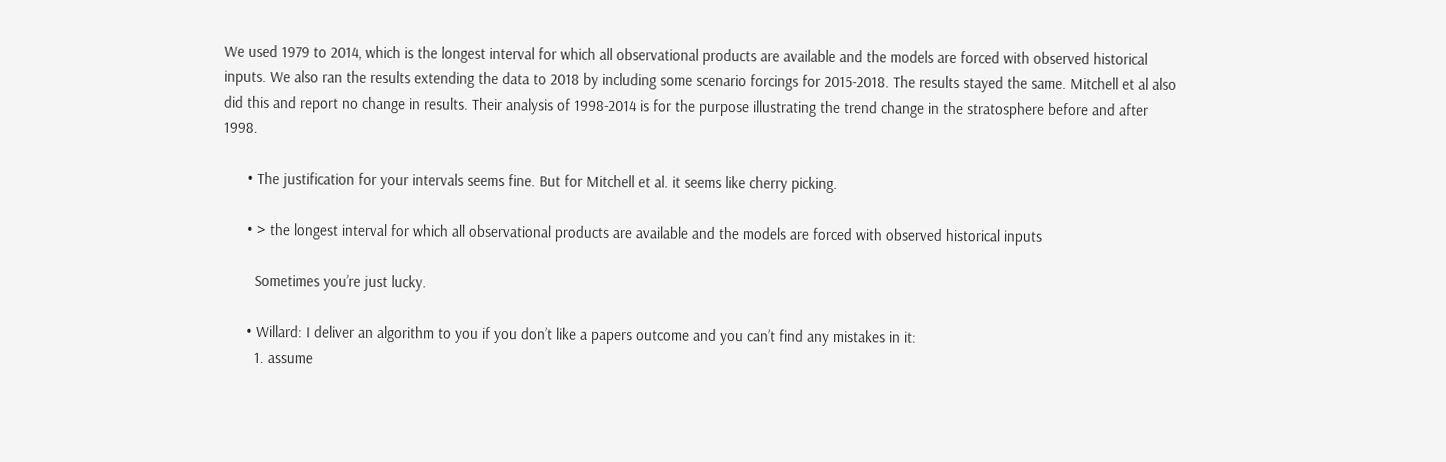We used 1979 to 2014, which is the longest interval for which all observational products are available and the models are forced with observed historical inputs. We also ran the results extending the data to 2018 by including some scenario forcings for 2015-2018. The results stayed the same. Mitchell et al also did this and report no change in results. Their analysis of 1998-2014 is for the purpose illustrating the trend change in the stratosphere before and after 1998.

      • The justification for your intervals seems fine. But for Mitchell et al. it seems like cherry picking.

      • > the longest interval for which all observational products are available and the models are forced with observed historical inputs

        Sometimes you’re just lucky.

      • Willard: I deliver an algorithm to you if you don’t like a papers outcome and you can’t find any mistakes in it:
        1. assume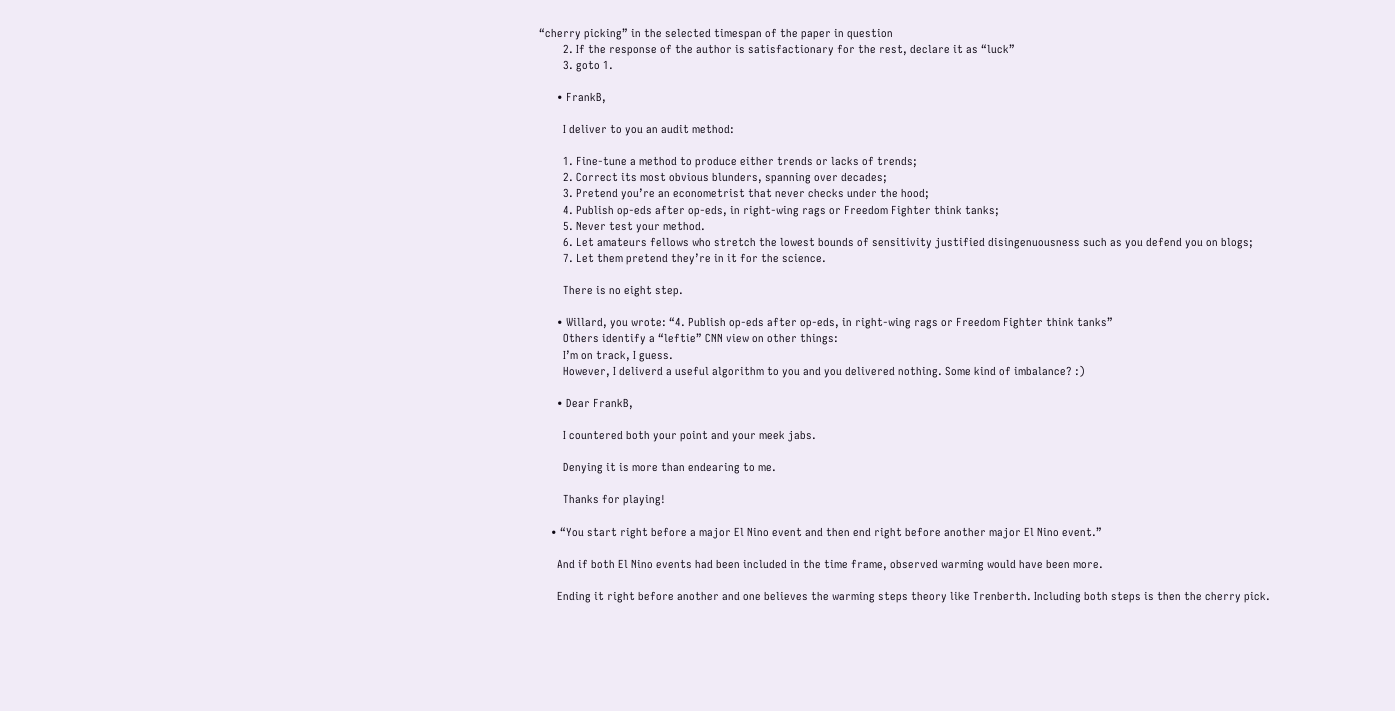“cherry picking” in the selected timespan of the paper in question
        2. If the response of the author is satisfactionary for the rest, declare it as “luck”
        3. goto 1.

      • FrankB,

        I deliver to you an audit method:

        1. Fine-tune a method to produce either trends or lacks of trends;
        2. Correct its most obvious blunders, spanning over decades;
        3. Pretend you’re an econometrist that never checks under the hood;
        4. Publish op-eds after op-eds, in right-wing rags or Freedom Fighter think tanks;
        5. Never test your method.
        6. Let amateurs fellows who stretch the lowest bounds of sensitivity justified disingenuousness such as you defend you on blogs;
        7. Let them pretend they’re in it for the science.

        There is no eight step.

      • Willard, you wrote: “4. Publish op-eds after op-eds, in right-wing rags or Freedom Fighter think tanks”
        Others identify a “leftie” CNN view on other things:
        I’m on track, I guess.
        However, I deliverd a useful algorithm to you and you delivered nothing. Some kind of imbalance? :)

      • Dear FrankB,

        I countered both your point and your meek jabs.

        Denying it is more than endearing to me.

        Thanks for playing!

    • “You start right before a major El Nino event and then end right before another major El Nino event.”

      And if both El Nino events had been included in the time frame, observed warming would have been more.

      Ending it right before another and one believes the warming steps theory like Trenberth. Including both steps is then the cherry pick.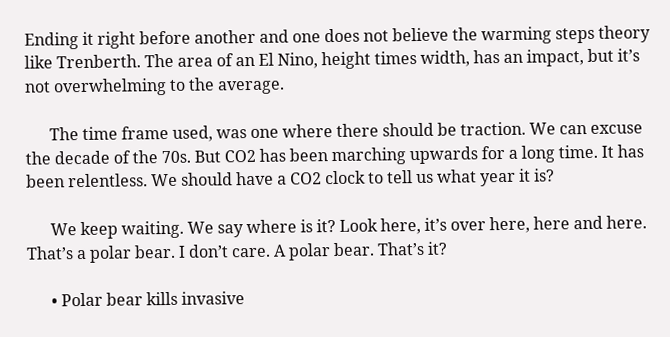Ending it right before another and one does not believe the warming steps theory like Trenberth. The area of an El Nino, height times width, has an impact, but it’s not overwhelming to the average.

      The time frame used, was one where there should be traction. We can excuse the decade of the 70s. But CO2 has been marching upwards for a long time. It has been relentless. We should have a CO2 clock to tell us what year it is?

      We keep waiting. We say where is it? Look here, it’s over here, here and here. That’s a polar bear. I don’t care. A polar bear. That’s it?

      • Polar bear kills invasive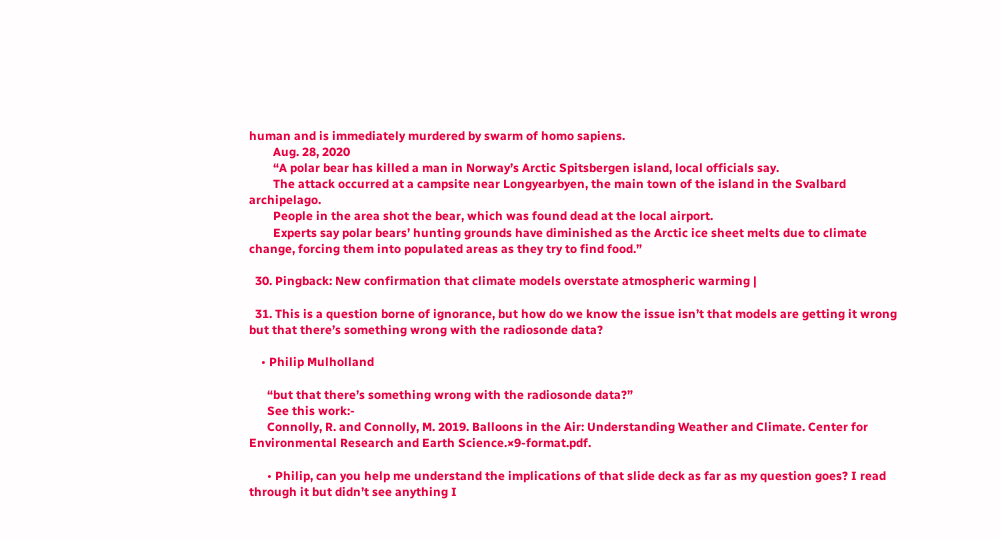human and is immediately murdered by swarm of homo sapiens.
        Aug. 28, 2020
        “A polar bear has killed a man in Norway’s Arctic Spitsbergen island, local officials say.
        The attack occurred at a campsite near Longyearbyen, the main town of the island in the Svalbard archipelago.
        People in the area shot the bear, which was found dead at the local airport.
        Experts say polar bears’ hunting grounds have diminished as the Arctic ice sheet melts due to climate change, forcing them into populated areas as they try to find food.”

  30. Pingback: New confirmation that climate models overstate atmospheric warming |

  31. This is a question borne of ignorance, but how do we know the issue isn’t that models are getting it wrong but that there’s something wrong with the radiosonde data?

    • Philip Mulholland

      “but that there’s something wrong with the radiosonde data?”
      See this work:-
      Connolly, R. and Connolly, M. 2019. Balloons in the Air: Understanding Weather and Climate. Center for Environmental Research and Earth Science.×9-format.pdf.

      • Philip, can you help me understand the implications of that slide deck as far as my question goes? I read through it but didn’t see anything I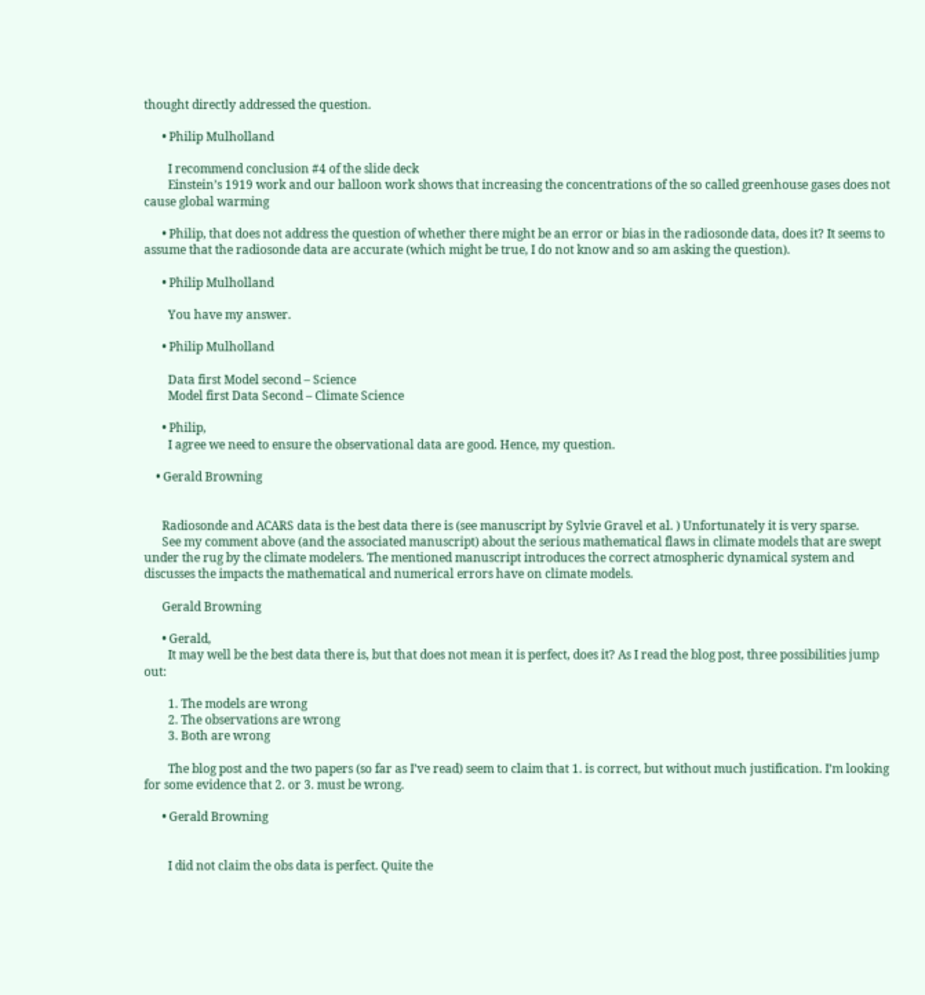thought directly addressed the question.

      • Philip Mulholland

        I recommend conclusion #4 of the slide deck
        Einstein’s 1919 work and our balloon work shows that increasing the concentrations of the so called greenhouse gases does not cause global warming

      • Philip, that does not address the question of whether there might be an error or bias in the radiosonde data, does it? It seems to assume that the radiosonde data are accurate (which might be true, I do not know and so am asking the question).

      • Philip Mulholland

        You have my answer.

      • Philip Mulholland

        Data first Model second – Science
        Model first Data Second – Climate Science

      • Philip,
        I agree we need to ensure the observational data are good. Hence, my question.

    • Gerald Browning


      Radiosonde and ACARS data is the best data there is (see manuscript by Sylvie Gravel et al. ) Unfortunately it is very sparse.
      See my comment above (and the associated manuscript) about the serious mathematical flaws in climate models that are swept under the rug by the climate modelers. The mentioned manuscript introduces the correct atmospheric dynamical system and discusses the impacts the mathematical and numerical errors have on climate models.

      Gerald Browning

      • Gerald,
        It may well be the best data there is, but that does not mean it is perfect, does it? As I read the blog post, three possibilities jump out:

        1. The models are wrong
        2. The observations are wrong
        3. Both are wrong

        The blog post and the two papers (so far as I’ve read) seem to claim that 1. is correct, but without much justification. I’m looking for some evidence that 2. or 3. must be wrong.

      • Gerald Browning


        I did not claim the obs data is perfect. Quite the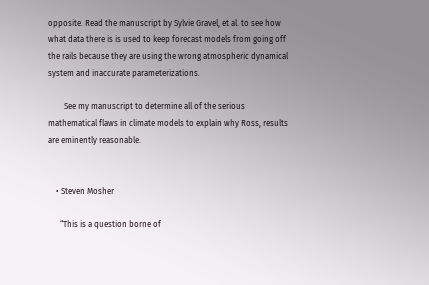opposite. Read the manuscript by Sylvie Gravel, et al. to see how what data there is is used to keep forecast models from going off the rails because they are using the wrong atmospheric dynamical system and inaccurate parameterizations.

        See my manuscript to determine all of the serious mathematical flaws in climate models to explain why Ross, results are eminently reasonable.


    • Steven Mosher

      “This is a question borne of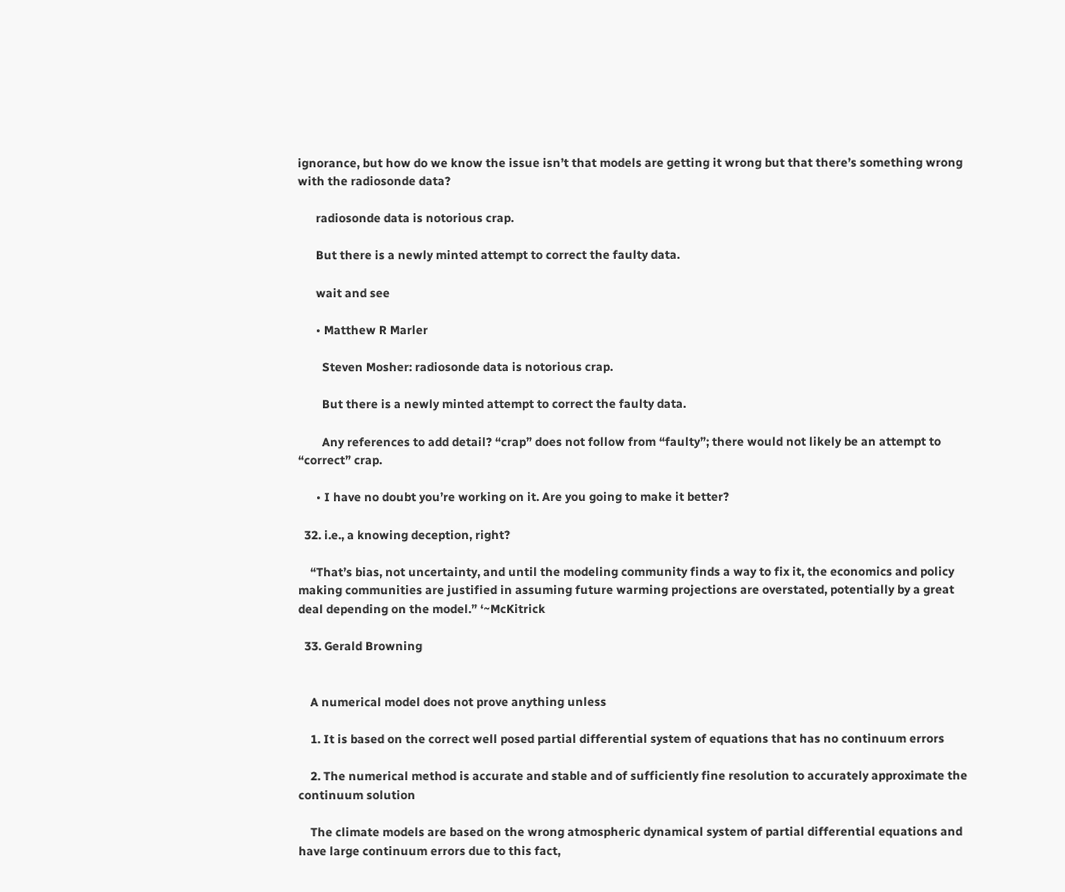ignorance, but how do we know the issue isn’t that models are getting it wrong but that there’s something wrong with the radiosonde data?

      radiosonde data is notorious crap.

      But there is a newly minted attempt to correct the faulty data.

      wait and see

      • Matthew R Marler

        Steven Mosher: radiosonde data is notorious crap.

        But there is a newly minted attempt to correct the faulty data.

        Any references to add detail? “crap” does not follow from “faulty”; there would not likely be an attempt to “correct” crap.

      • I have no doubt you’re working on it. Are you going to make it better?

  32. i.e., a knowing deception, right?

    “That’s bias, not uncertainty, and until the modeling community finds a way to fix it, the economics and policy making communities are justified in assuming future warming projections are overstated, potentially by a great deal depending on the model.” ‘~McKitrick

  33. Gerald Browning


    A numerical model does not prove anything unless

    1. It is based on the correct well posed partial differential system of equations that has no continuum errors

    2. The numerical method is accurate and stable and of sufficiently fine resolution to accurately approximate the continuum solution

    The climate models are based on the wrong atmospheric dynamical system of partial differential equations and have large continuum errors due to this fact,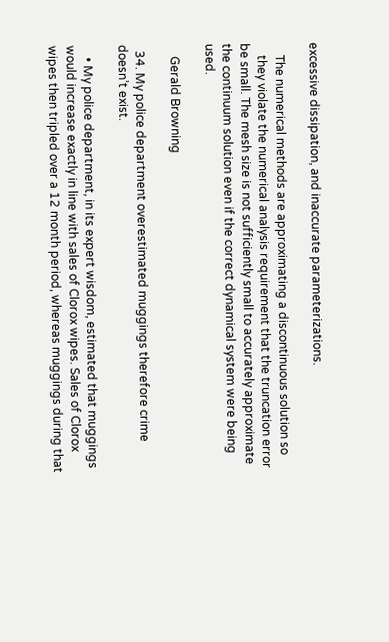excessive dissipation, and inaccurate parameterizations.

    The numerical methods are approximating a discontinuous solution so
    they violate the numerical analysis requirement that the truncation error be small. The mesh size is not sufficiently small to accurately approximate the continuum solution even if the correct dynamical system were being used.

    Gerald Browning

  34. My police department overestimated muggings therefore crime doesn’t exist.

    • My police department, in its expert wisdom, estimated that muggings would increase exactly in line with sales of Clorox wipes. Sales of Clorox wipes then tripled over a 12 month period, whereas muggings during that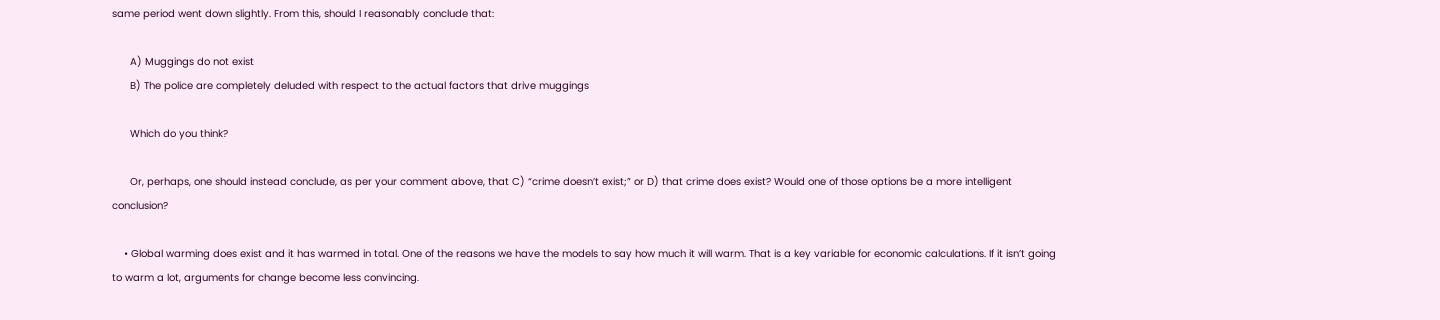same period went down slightly. From this, should I reasonably conclude that:

      A) Muggings do not exist
      B) The police are completely deluded with respect to the actual factors that drive muggings

      Which do you think?

      Or, perhaps, one should instead conclude, as per your comment above, that C) “crime doesn’t exist;” or D) that crime does exist? Would one of those options be a more intelligent conclusion?

    • Global warming does exist and it has warmed in total. One of the reasons we have the models to say how much it will warm. That is a key variable for economic calculations. If it isn’t going to warm a lot, arguments for change become less convincing.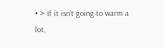• > If it isn’t going to warm a lot,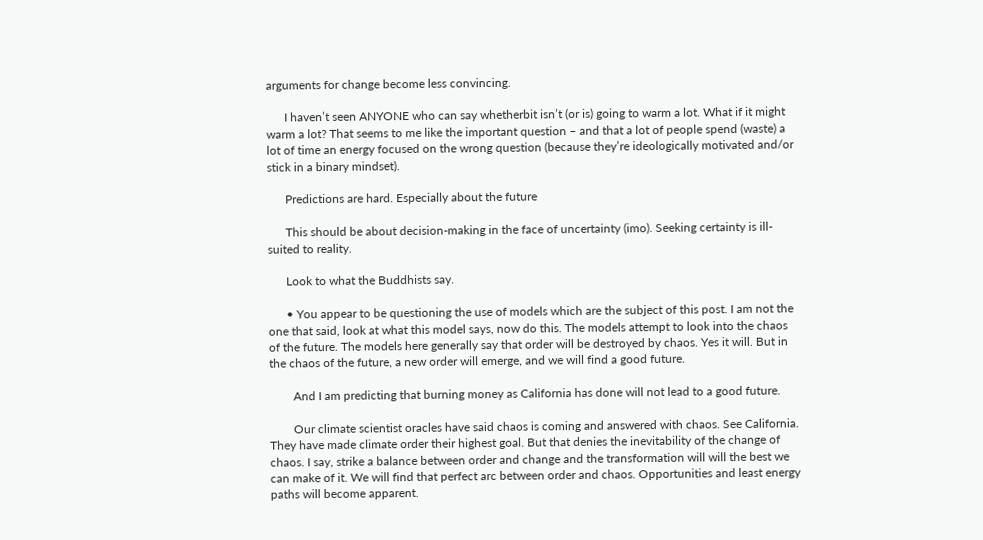arguments for change become less convincing.

      I haven’t seen ANYONE who can say whetherbit isn’t (or is) going to warm a lot. What if it might warm a lot? That seems to me like the important question – and that a lot of people spend (waste) a lot of time an energy focused on the wrong question (because they’re ideologically motivated and/or stick in a binary mindset).

      Predictions are hard. Especially about the future

      This should be about decision-making in the face of uncertainty (imo). Seeking certainty is ill-suited to reality.

      Look to what the Buddhists say.

      • You appear to be questioning the use of models which are the subject of this post. I am not the one that said, look at what this model says, now do this. The models attempt to look into the chaos of the future. The models here generally say that order will be destroyed by chaos. Yes it will. But in the chaos of the future, a new order will emerge, and we will find a good future.

        And I am predicting that burning money as California has done will not lead to a good future.

        Our climate scientist oracles have said chaos is coming and answered with chaos. See California. They have made climate order their highest goal. But that denies the inevitability of the change of chaos. I say, strike a balance between order and change and the transformation will will the best we can make of it. We will find that perfect arc between order and chaos. Opportunities and least energy paths will become apparent.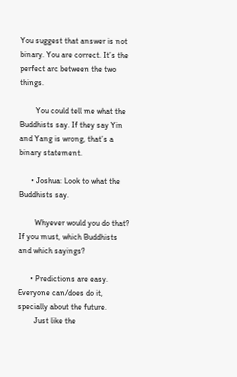You suggest that answer is not binary. You are correct. It’s the perfect arc between the two things.

        You could tell me what the Buddhists say. If they say Yin and Yang is wrong, that’s a binary statement.

      • Joshua: Look to what the Buddhists say.

        Whyever would you do that? If you must, which Buddhists and which sayings?

      • Predictions are easy. Everyone can/does do it, specially about the future.
        Just like the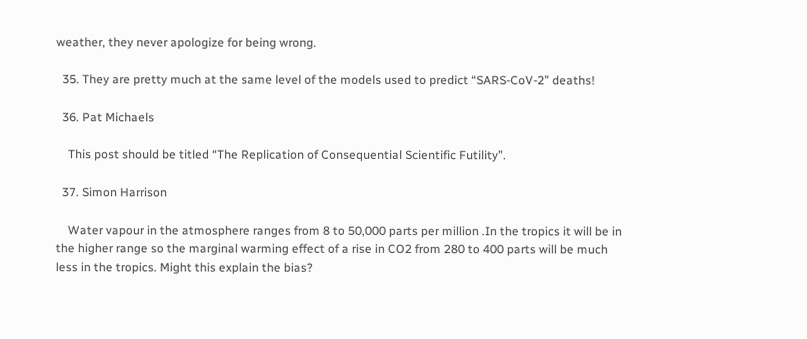weather, they never apologize for being wrong.

  35. They are pretty much at the same level of the models used to predict “SARS-CoV-2” deaths!

  36. Pat Michaels

    This post should be titled “The Replication of Consequential Scientific Futility”.

  37. Simon Harrison

    Water vapour in the atmosphere ranges from 8 to 50,000 parts per million .In the tropics it will be in the higher range so the marginal warming effect of a rise in CO2 from 280 to 400 parts will be much less in the tropics. Might this explain the bias?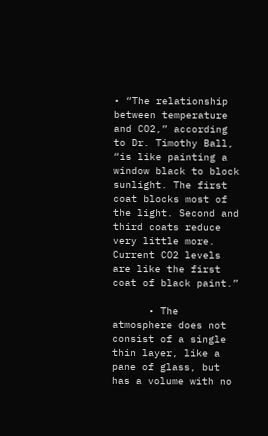• “The relationship between temperature and CO2,” according to Dr. Timothy Ball, “is like painting a window black to block sunlight. The first coat blocks most of the light. Second and third coats reduce very little more. Current CO2 levels are like the first coat of black paint.”

      • The atmosphere does not consist of a single thin layer, like a pane of glass, but has a volume with no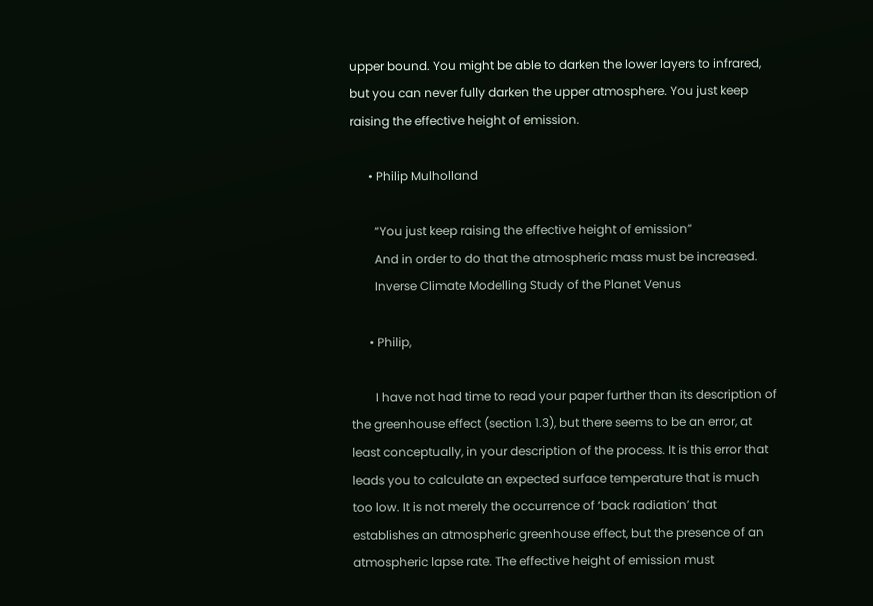upper bound. You might be able to darken the lower layers to infrared, but you can never fully darken the upper atmosphere. You just keep raising the effective height of emission.

      • Philip Mulholland

        “You just keep raising the effective height of emission”
        And in order to do that the atmospheric mass must be increased.
        Inverse Climate Modelling Study of the Planet Venus

      • Philip,

        I have not had time to read your paper further than its description of the greenhouse effect (section 1.3), but there seems to be an error, at least conceptually, in your description of the process. It is this error that leads you to calculate an expected surface temperature that is much too low. It is not merely the occurrence of ‘back radiation’ that establishes an atmospheric greenhouse effect, but the presence of an atmospheric lapse rate. The effective height of emission must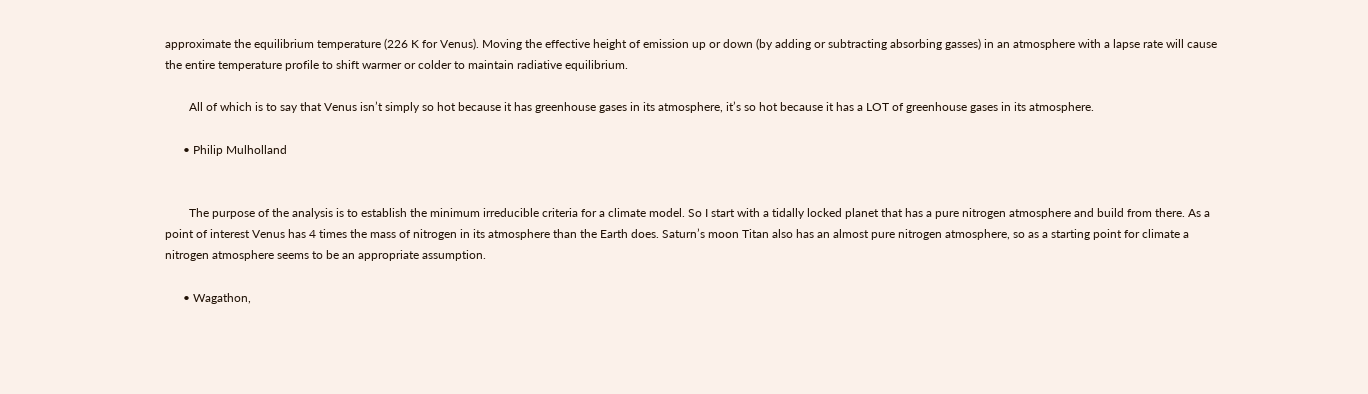approximate the equilibrium temperature (226 K for Venus). Moving the effective height of emission up or down (by adding or subtracting absorbing gasses) in an atmosphere with a lapse rate will cause the entire temperature profile to shift warmer or colder to maintain radiative equilibrium.

        All of which is to say that Venus isn’t simply so hot because it has greenhouse gases in its atmosphere, it’s so hot because it has a LOT of greenhouse gases in its atmosphere.

      • Philip Mulholland


        The purpose of the analysis is to establish the minimum irreducible criteria for a climate model. So I start with a tidally locked planet that has a pure nitrogen atmosphere and build from there. As a point of interest Venus has 4 times the mass of nitrogen in its atmosphere than the Earth does. Saturn’s moon Titan also has an almost pure nitrogen atmosphere, so as a starting point for climate a nitrogen atmosphere seems to be an appropriate assumption.

      • Wagathon,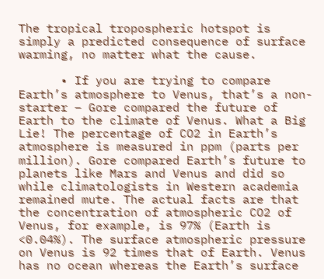The tropical tropospheric hotspot is simply a predicted consequence of surface warming, no matter what the cause.

      • If you are trying to compare Earth’s atmosphere to Venus, that’s a non-starter – Gore compared the future of Earth to the climate of Venus. What a Big Lie! The percentage of CO2 in Earth’s atmosphere is measured in ppm (parts per million). Gore compared Earth’s future to planets like Mars and Venus and did so while climatologists in Western academia remained mute. The actual facts are that the concentration of atmospheric CO2 of Venus, for example, is 97% (Earth is <0.04%). The surface atmospheric pressure on Venus is 92 times that of Earth. Venus has no ocean whereas the Earth’s surface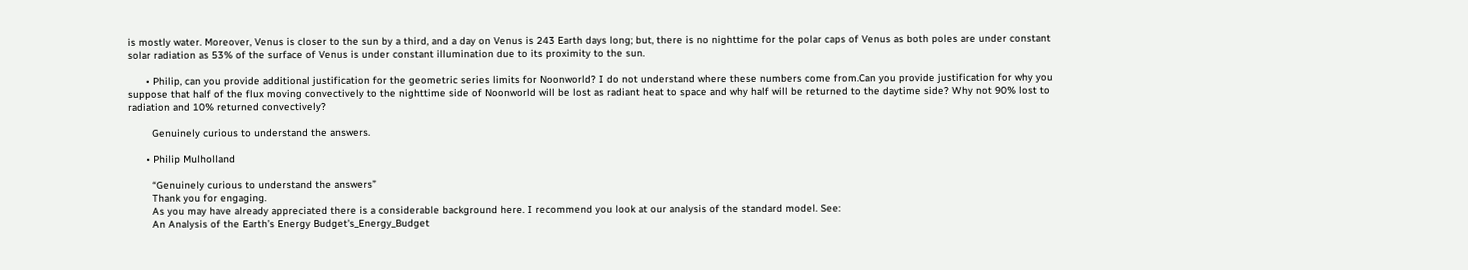is mostly water. Moreover, Venus is closer to the sun by a third, and a day on Venus is 243 Earth days long; but, there is no nighttime for the polar caps of Venus as both poles are under constant solar radiation as 53% of the surface of Venus is under constant illumination due to its proximity to the sun.

      • Philip, can you provide additional justification for the geometric series limits for Noonworld? I do not understand where these numbers come from.Can you provide justification for why you suppose that half of the flux moving convectively to the nighttime side of Noonworld will be lost as radiant heat to space and why half will be returned to the daytime side? Why not 90% lost to radiation and 10% returned convectively?

        Genuinely curious to understand the answers.

      • Philip Mulholland

        “Genuinely curious to understand the answers”
        Thank you for engaging.
        As you may have already appreciated there is a considerable background here. I recommend you look at our analysis of the standard model. See:
        An Analysis of the Earth’s Energy Budget's_Energy_Budget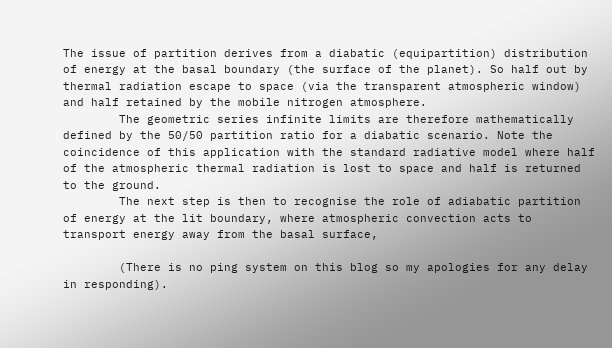The issue of partition derives from a diabatic (equipartition) distribution of energy at the basal boundary (the surface of the planet). So half out by thermal radiation escape to space (via the transparent atmospheric window) and half retained by the mobile nitrogen atmosphere.
        The geometric series infinite limits are therefore mathematically defined by the 50/50 partition ratio for a diabatic scenario. Note the coincidence of this application with the standard radiative model where half of the atmospheric thermal radiation is lost to space and half is returned to the ground.
        The next step is then to recognise the role of adiabatic partition of energy at the lit boundary, where atmospheric convection acts to transport energy away from the basal surface,

        (There is no ping system on this blog so my apologies for any delay in responding).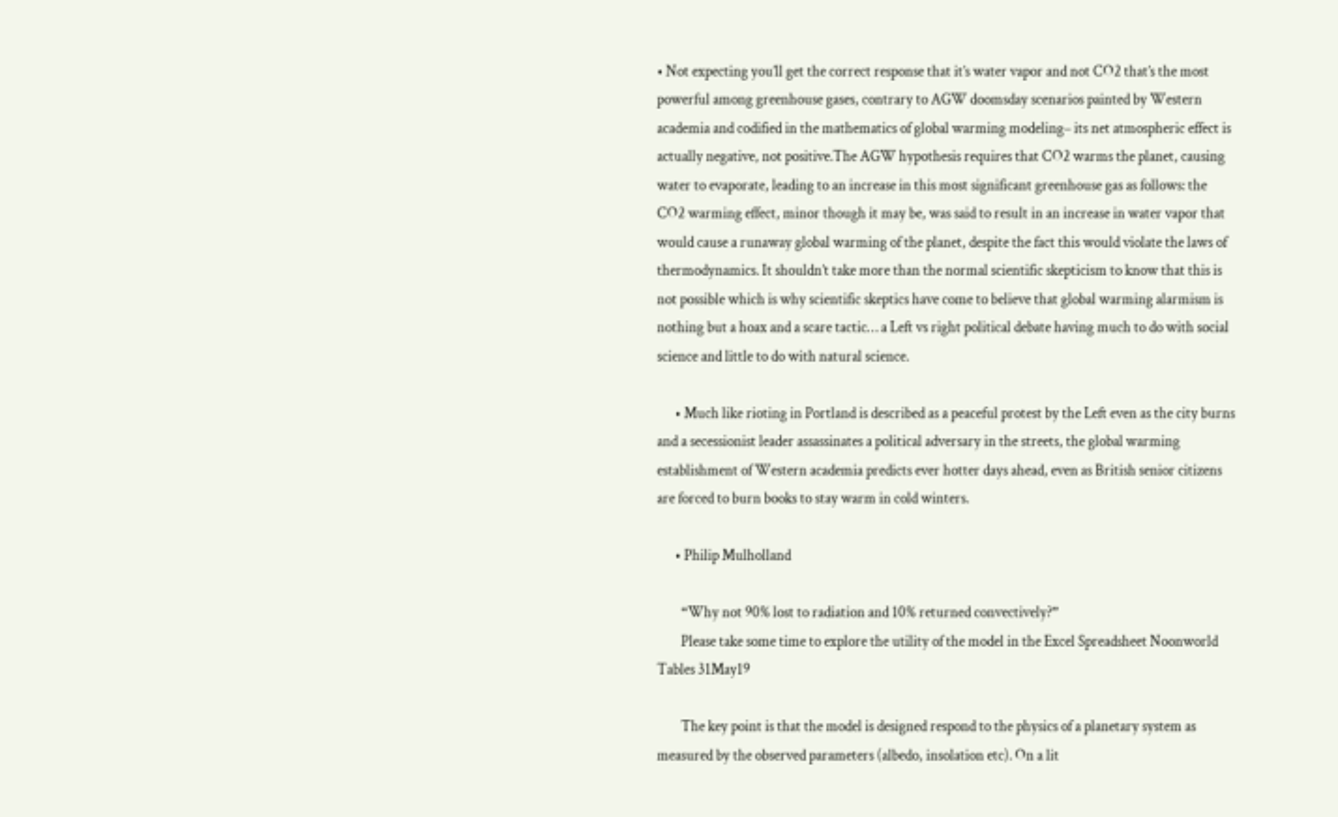• Not expecting you’ll get the correct response that it’s water vapor and not CO2 that’s the most powerful among greenhouse gases, contrary to AGW doomsday scenarios painted by Western academia and codified in the mathematics of global warming modeling– its net atmospheric effect is actually negative, not positive.The AGW hypothesis requires that CO2 warms the planet, causing water to evaporate, leading to an increase in this most significant greenhouse gas as follows: the CO2 warming effect, minor though it may be, was said to result in an increase in water vapor that would cause a runaway global warming of the planet, despite the fact this would violate the laws of thermodynamics. It shouldn’t take more than the normal scientific skepticism to know that this is not possible which is why scientific skeptics have come to believe that global warming alarmism is nothing but a hoax and a scare tactic… a Left vs right political debate having much to do with social science and little to do with natural science.

      • Much like rioting in Portland is described as a peaceful protest by the Left even as the city burns and a secessionist leader assassinates a political adversary in the streets, the global warming establishment of Western academia predicts ever hotter days ahead, even as British senior citizens are forced to burn books to stay warm in cold winters.

      • Philip Mulholland

        “Why not 90% lost to radiation and 10% returned convectively?”
        Please take some time to explore the utility of the model in the Excel Spreadsheet Noonworld Tables 31May19

        The key point is that the model is designed respond to the physics of a planetary system as measured by the observed parameters (albedo, insolation etc). On a lit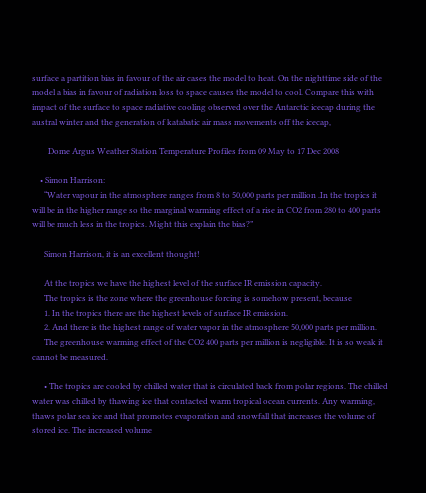surface a partition bias in favour of the air cases the model to heat. On the nighttime side of the model a bias in favour of radiation loss to space causes the model to cool. Compare this with impact of the surface to space radiative cooling observed over the Antarctic icecap during the austral winter and the generation of katabatic air mass movements off the icecap,

        Dome Argus Weather Station Temperature Profiles from 09 May to 17 Dec 2008

    • Simon Harrison:
      “Water vapour in the atmosphere ranges from 8 to 50,000 parts per million .In the tropics it will be in the higher range so the marginal warming effect of a rise in CO2 from 280 to 400 parts will be much less in the tropics. Might this explain the bias?”

      Simon Harrison, it is an excellent thought!

      At the tropics we have the highest level of the surface IR emission capacity.
      The tropics is the zone where the greenhouse forcing is somehow present, because
      1. In the tropics there are the highest levels of surface IR emission.
      2. And there is the highest range of water vapor in the atmosphere 50,000 parts per million.
      The greenhouse warming effect of the CO2 400 parts per million is negligible. It is so weak it cannot be measured.

      • The tropics are cooled by chilled water that is circulated back from polar regions. The chilled water was chilled by thawing ice that contacted warm tropical ocean currents. Any warming, thaws polar sea ice and that promotes evaporation and snowfall that increases the volume of stored ice. The increased volume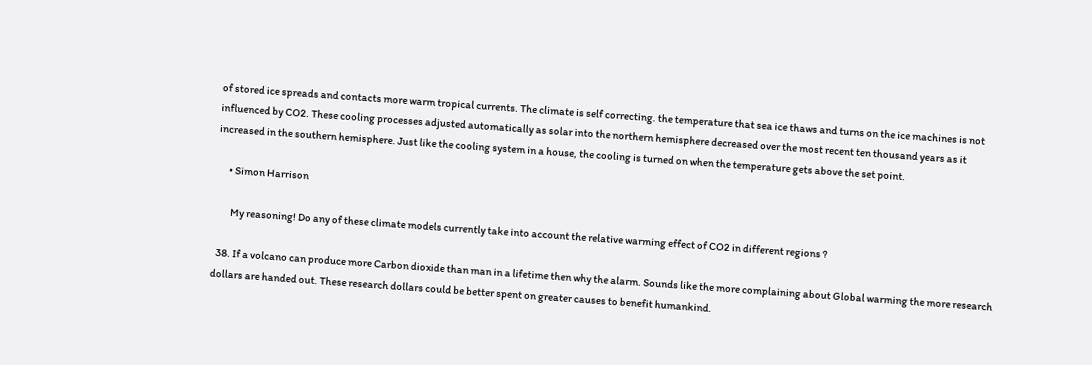of stored ice spreads and contacts more warm tropical currents. The climate is self correcting. the temperature that sea ice thaws and turns on the ice machines is not influenced by CO2. These cooling processes adjusted automatically as solar into the northern hemisphere decreased over the most recent ten thousand years as it increased in the southern hemisphere. Just like the cooling system in a house, the cooling is turned on when the temperature gets above the set point.

      • Simon Harrison

        My reasoning! Do any of these climate models currently take into account the relative warming effect of CO2 in different regions ?

  38. If a volcano can produce more Carbon dioxide than man in a lifetime then why the alarm. Sounds like the more complaining about Global warming the more research dollars are handed out. These research dollars could be better spent on greater causes to benefit humankind.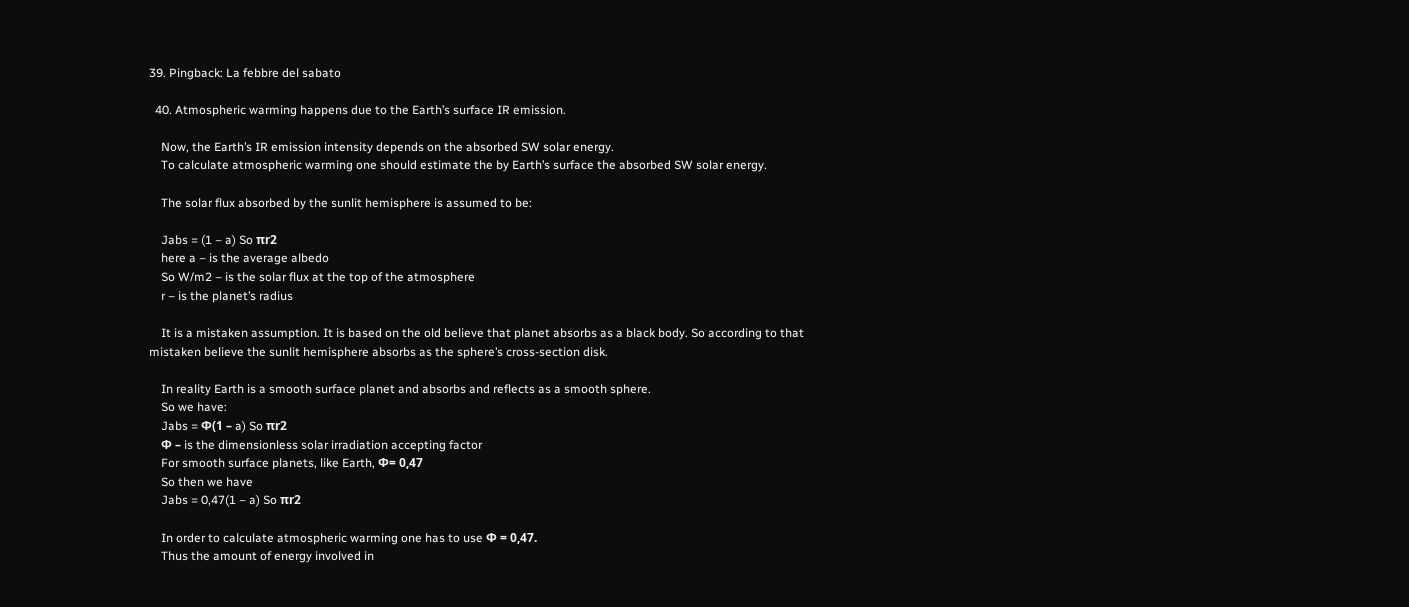39. Pingback: La febbre del sabato

  40. Atmospheric warming happens due to the Earth’s surface IR emission.

    Now, the Earth’s IR emission intensity depends on the absorbed SW solar energy.
    To calculate atmospheric warming one should estimate the by Earth’s surface the absorbed SW solar energy.

    The solar flux absorbed by the sunlit hemisphere is assumed to be:

    Jabs = (1 – a) So πr2
    here a – is the average albedo
    So W/m2 – is the solar flux at the top of the atmosphere
    r – is the planet’s radius

    It is a mistaken assumption. It is based on the old believe that planet absorbs as a black body. So according to that mistaken believe the sunlit hemisphere absorbs as the sphere’s cross-section disk.

    In reality Earth is a smooth surface planet and absorbs and reflects as a smooth sphere.
    So we have:
    Jabs = Φ(1 – a) So πr2
    Φ – is the dimensionless solar irradiation accepting factor
    For smooth surface planets, like Earth, Φ= 0,47
    So then we have
    Jabs = 0,47(1 – a) So πr2

    In order to calculate atmospheric warming one has to use Φ = 0,47.
    Thus the amount of energy involved in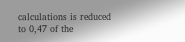calculations is reduced to 0,47 of the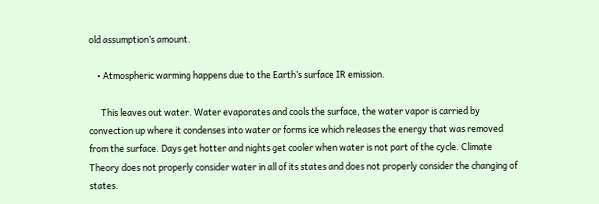old assumption’s amount.

    • Atmospheric warming happens due to the Earth’s surface IR emission.

      This leaves out water. Water evaporates and cools the surface, the water vapor is carried by convection up where it condenses into water or forms ice which releases the energy that was removed from the surface. Days get hotter and nights get cooler when water is not part of the cycle. Climate Theory does not properly consider water in all of its states and does not properly consider the changing of states.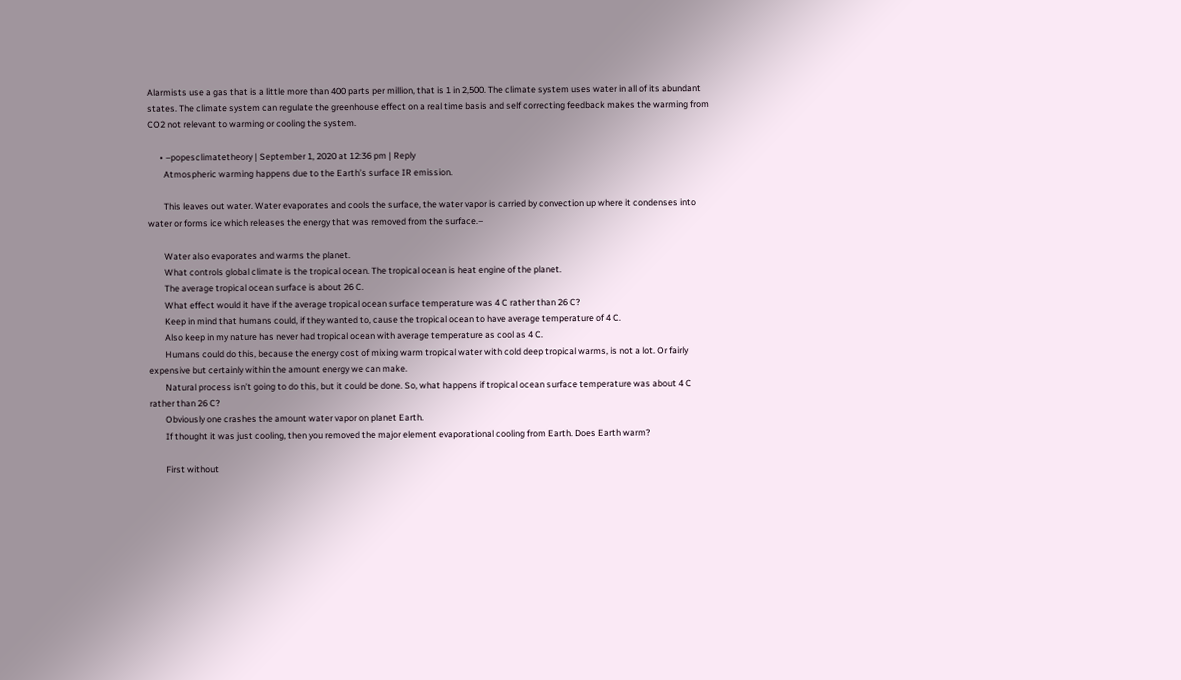Alarmists use a gas that is a little more than 400 parts per million, that is 1 in 2,500. The climate system uses water in all of its abundant states. The climate system can regulate the greenhouse effect on a real time basis and self correcting feedback makes the warming from CO2 not relevant to warming or cooling the system.

      • –popesclimatetheory | September 1, 2020 at 12:36 pm | Reply
        Atmospheric warming happens due to the Earth’s surface IR emission.

        This leaves out water. Water evaporates and cools the surface, the water vapor is carried by convection up where it condenses into water or forms ice which releases the energy that was removed from the surface.–

        Water also evaporates and warms the planet.
        What controls global climate is the tropical ocean. The tropical ocean is heat engine of the planet.
        The average tropical ocean surface is about 26 C.
        What effect would it have if the average tropical ocean surface temperature was 4 C rather than 26 C?
        Keep in mind that humans could, if they wanted to, cause the tropical ocean to have average temperature of 4 C.
        Also keep in my nature has never had tropical ocean with average temperature as cool as 4 C.
        Humans could do this, because the energy cost of mixing warm tropical water with cold deep tropical warms, is not a lot. Or fairly expensive but certainly within the amount energy we can make.
        Natural process isn’t going to do this, but it could be done. So, what happens if tropical ocean surface temperature was about 4 C rather than 26 C?
        Obviously one crashes the amount water vapor on planet Earth.
        If thought it was just cooling, then you removed the major element evaporational cooling from Earth. Does Earth warm?

        First without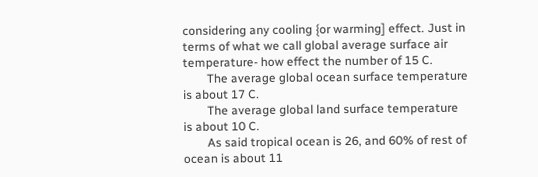considering any cooling {or warming] effect. Just in terms of what we call global average surface air temperature- how effect the number of 15 C.
        The average global ocean surface temperature is about 17 C.
        The average global land surface temperature is about 10 C.
        As said tropical ocean is 26, and 60% of rest of ocean is about 11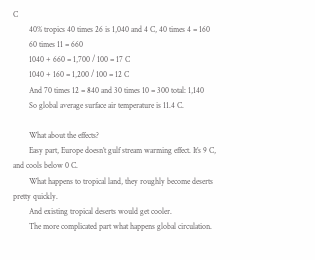C
        40% tropics 40 times 26 is 1,040 and 4 C, 40 times 4 = 160
        60 times 11 = 660
        1040 + 660 = 1,700 / 100 = 17 C
        1040 + 160 = 1,200 / 100 = 12 C
        And 70 times 12 = 840 and 30 times 10 = 300 total: 1,140
        So global average surface air temperature is 11.4 C.

        What about the effects?
        Easy part, Europe doesn’t gulf stream warming effect. It’s 9 C, and cools below 0 C.
        What happens to tropical land, they roughly become deserts pretty quickly.
        And existing tropical deserts would get cooler.
        The more complicated part what happens global circulation.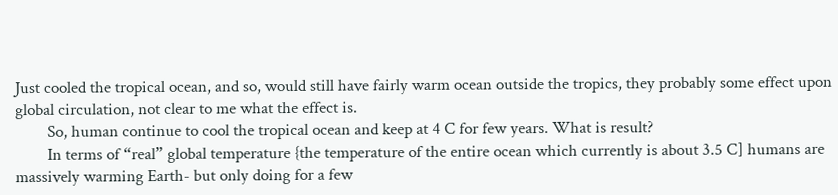Just cooled the tropical ocean, and so, would still have fairly warm ocean outside the tropics, they probably some effect upon global circulation, not clear to me what the effect is.
        So, human continue to cool the tropical ocean and keep at 4 C for few years. What is result?
        In terms of “real” global temperature {the temperature of the entire ocean which currently is about 3.5 C] humans are massively warming Earth- but only doing for a few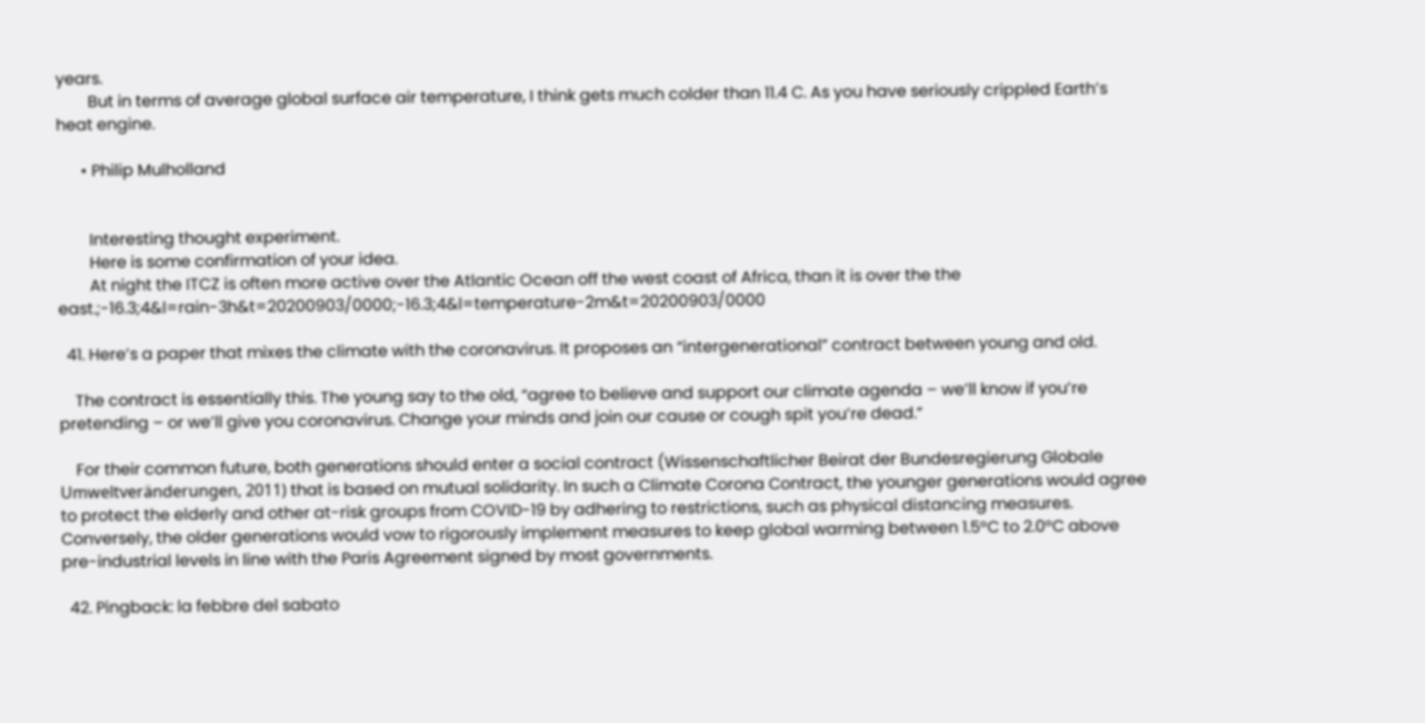years.
        But in terms of average global surface air temperature, I think gets much colder than 11.4 C. As you have seriously crippled Earth’s heat engine.

      • Philip Mulholland


        Interesting thought experiment.
        Here is some confirmation of your idea.
        At night the ITCZ is often more active over the Atlantic Ocean off the west coast of Africa, than it is over the the east.;-16.3;4&l=rain-3h&t=20200903/0000;-16.3;4&l=temperature-2m&t=20200903/0000

  41. Here’s a paper that mixes the climate with the coronavirus. It proposes an “intergenerational” contract between young and old.

    The contract is essentially this. The young say to the old, “agree to believe and support our climate agenda – we’ll know if you’re pretending – or we’ll give you coronavirus. Change your minds and join our cause or cough spit you’re dead.”

    For their common future, both generations should enter a social contract (Wissenschaftlicher Beirat der Bundesregierung Globale Umweltveränderungen, 2011) that is based on mutual solidarity. In such a Climate Corona Contract, the younger generations would agree to protect the elderly and other at-risk groups from COVID-19 by adhering to restrictions, such as physical distancing measures. Conversely, the older generations would vow to rigorously implement measures to keep global warming between 1.5°C to 2.0°C above pre-industrial levels in line with the Paris Agreement signed by most governments.

  42. Pingback: la febbre del sabato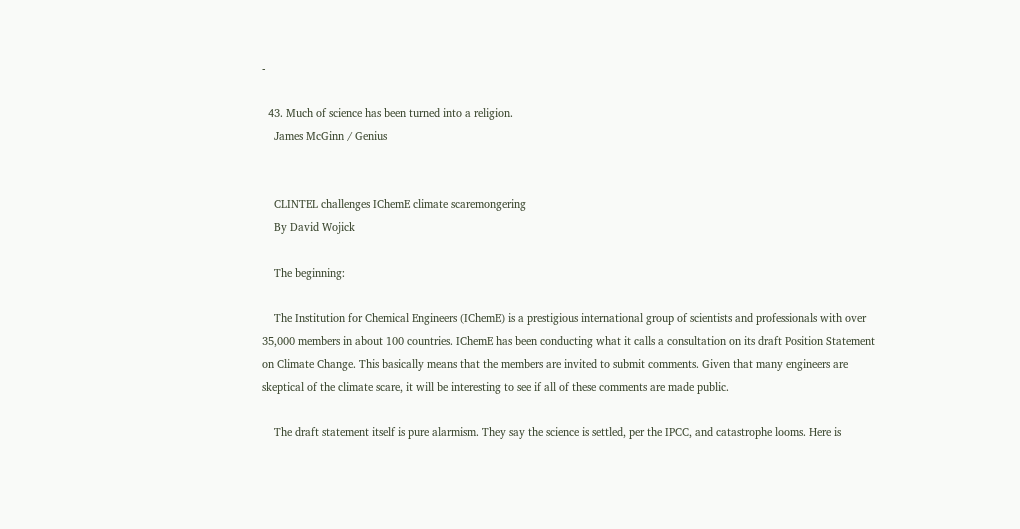-

  43. Much of science has been turned into a religion.
    James McGinn / Genius


    CLINTEL challenges IChemE climate scaremongering
    By David Wojick

    The beginning:

    The Institution for Chemical Engineers (IChemE) is a prestigious international group of scientists and professionals with over 35,000 members in about 100 countries. IChemE has been conducting what it calls a consultation on its draft Position Statement on Climate Change. This basically means that the members are invited to submit comments. Given that many engineers are skeptical of the climate scare, it will be interesting to see if all of these comments are made public.

    The draft statement itself is pure alarmism. They say the science is settled, per the IPCC, and catastrophe looms. Here is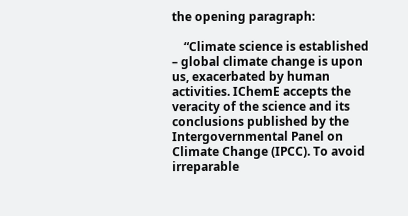the opening paragraph:

    “Climate science is established – global climate change is upon us, exacerbated by human activities. IChemE accepts the veracity of the science and its conclusions published by the Intergovernmental Panel on Climate Change (IPCC). To avoid irreparable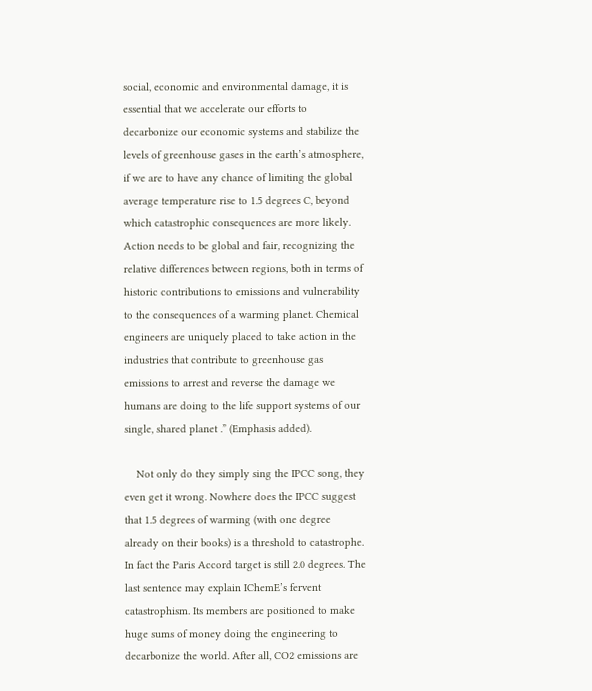social, economic and environmental damage, it is essential that we accelerate our efforts to decarbonize our economic systems and stabilize the levels of greenhouse gases in the earth’s atmosphere, if we are to have any chance of limiting the global average temperature rise to 1.5 degrees C, beyond which catastrophic consequences are more likely. Action needs to be global and fair, recognizing the relative differences between regions, both in terms of historic contributions to emissions and vulnerability to the consequences of a warming planet. Chemical engineers are uniquely placed to take action in the industries that contribute to greenhouse gas emissions to arrest and reverse the damage we humans are doing to the life support systems of our single, shared planet .” (Emphasis added).

    Not only do they simply sing the IPCC song, they even get it wrong. Nowhere does the IPCC suggest that 1.5 degrees of warming (with one degree already on their books) is a threshold to catastrophe. In fact the Paris Accord target is still 2.0 degrees. The last sentence may explain IChemE’s fervent catastrophism. Its members are positioned to make huge sums of money doing the engineering to decarbonize the world. After all, CO2 emissions are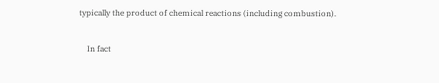typically the product of chemical reactions (including combustion).

    In fact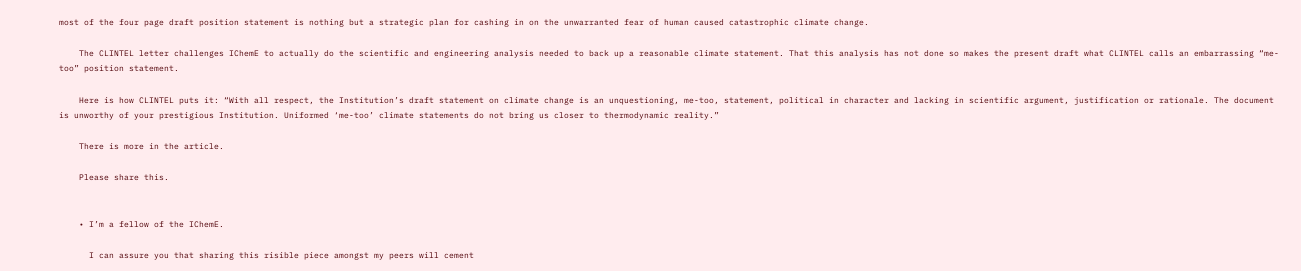most of the four page draft position statement is nothing but a strategic plan for cashing in on the unwarranted fear of human caused catastrophic climate change.

    The CLINTEL letter challenges IChemE to actually do the scientific and engineering analysis needed to back up a reasonable climate statement. That this analysis has not done so makes the present draft what CLINTEL calls an embarrassing “me-too” position statement.

    Here is how CLINTEL puts it: “With all respect, the Institution’s draft statement on climate change is an unquestioning, me-too, statement, political in character and lacking in scientific argument, justification or rationale. The document is unworthy of your prestigious Institution. Uniformed ‘me-too’ climate statements do not bring us closer to thermodynamic reality.”

    There is more in the article.

    Please share this.


    • I’m a fellow of the IChemE.

      I can assure you that sharing this risible piece amongst my peers will cement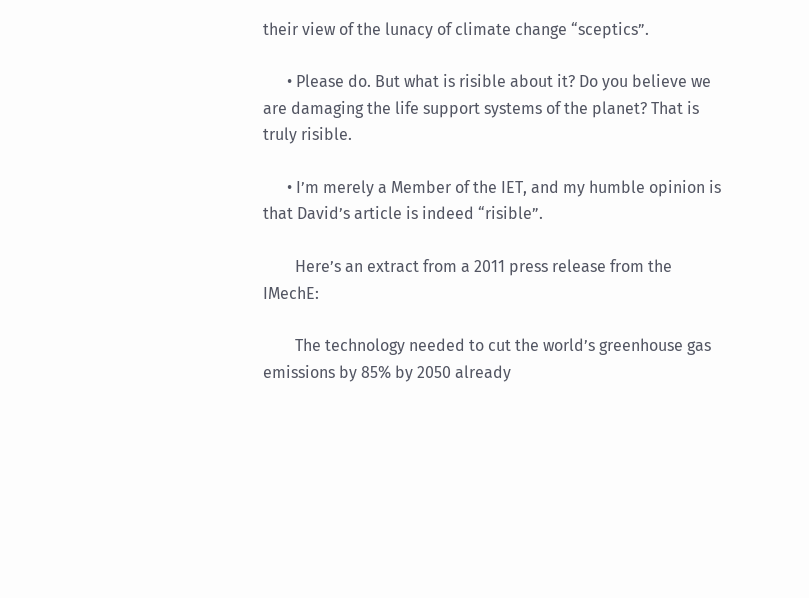their view of the lunacy of climate change “sceptics”.

      • Please do. But what is risible about it? Do you believe we are damaging the life support systems of the planet? That is truly risible.

      • I’m merely a Member of the IET, and my humble opinion is that David’s article is indeed “risible”.

        Here’s an extract from a 2011 press release from the IMechE:

        The technology needed to cut the world’s greenhouse gas emissions by 85% by 2050 already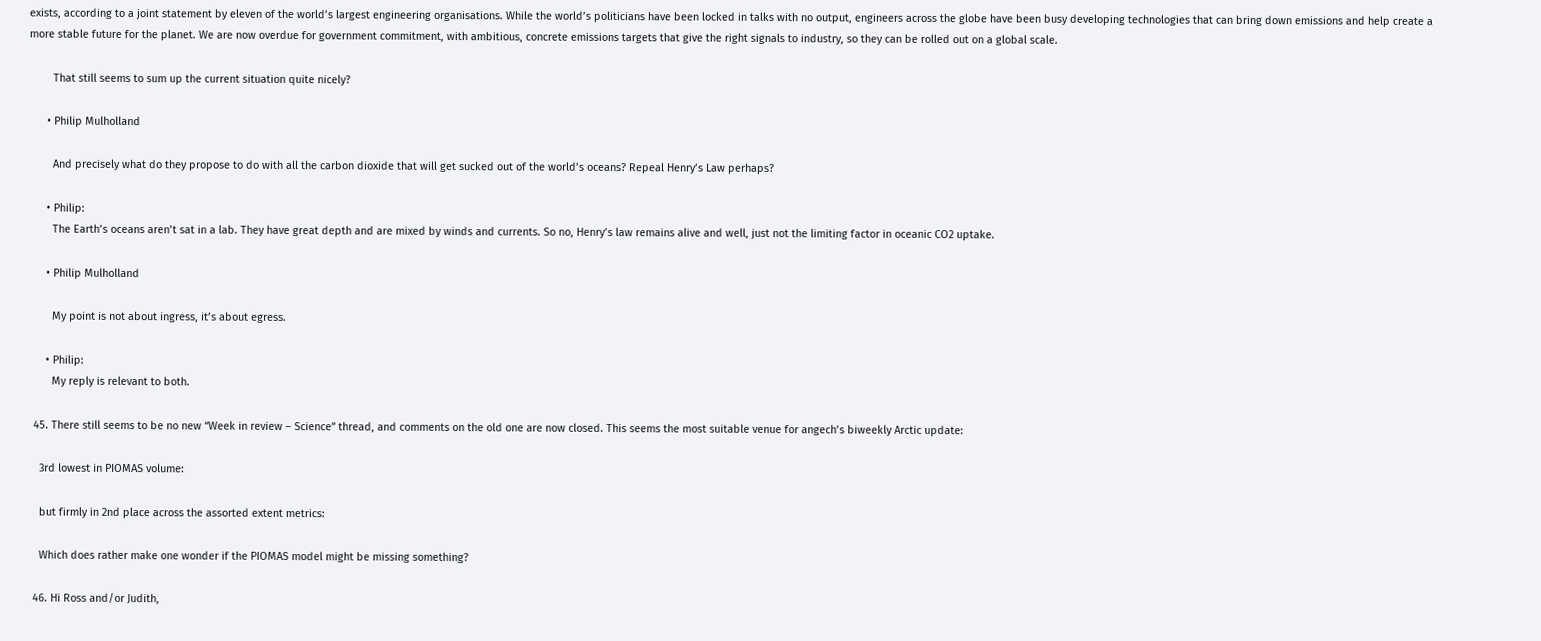exists, according to a joint statement by eleven of the world’s largest engineering organisations. While the world’s politicians have been locked in talks with no output, engineers across the globe have been busy developing technologies that can bring down emissions and help create a more stable future for the planet. We are now overdue for government commitment, with ambitious, concrete emissions targets that give the right signals to industry, so they can be rolled out on a global scale.

        That still seems to sum up the current situation quite nicely?

      • Philip Mulholland

        And precisely what do they propose to do with all the carbon dioxide that will get sucked out of the world’s oceans? Repeal Henry’s Law perhaps?

      • Philip:
        The Earth’s oceans aren’t sat in a lab. They have great depth and are mixed by winds and currents. So no, Henry’s law remains alive and well, just not the limiting factor in oceanic CO2 uptake.

      • Philip Mulholland

        My point is not about ingress, it’s about egress.

      • Philip:
        My reply is relevant to both.

  45. There still seems to be no new “Week in review – Science” thread, and comments on the old one are now closed. This seems the most suitable venue for angech’s biweekly Arctic update:

    3rd lowest in PIOMAS volume:

    but firmly in 2nd place across the assorted extent metrics:

    Which does rather make one wonder if the PIOMAS model might be missing something?

  46. Hi Ross and/or Judith,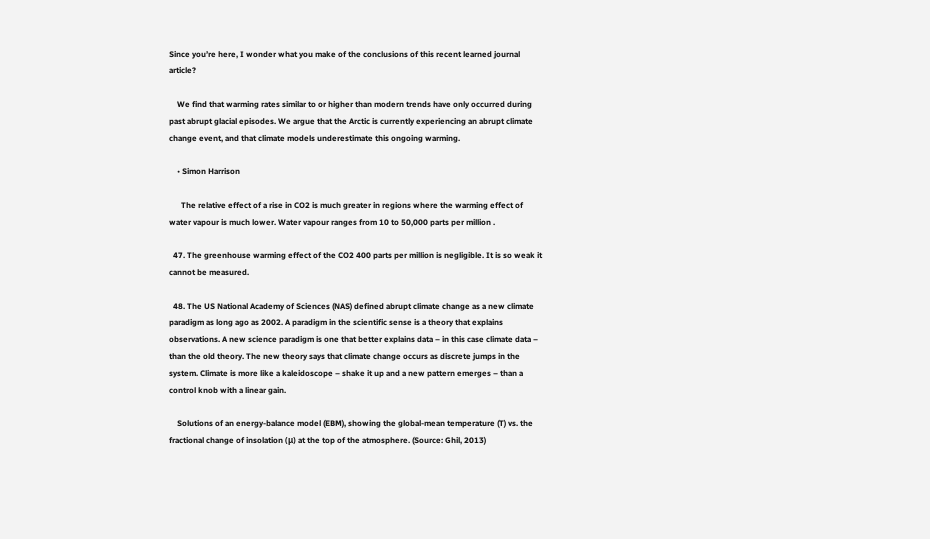Since you’re here, I wonder what you make of the conclusions of this recent learned journal article?

    We find that warming rates similar to or higher than modern trends have only occurred during past abrupt glacial episodes. We argue that the Arctic is currently experiencing an abrupt climate change event, and that climate models underestimate this ongoing warming.

    • Simon Harrison

      The relative effect of a rise in CO2 is much greater in regions where the warming effect of water vapour is much lower. Water vapour ranges from 10 to 50,000 parts per million .

  47. The greenhouse warming effect of the CO2 400 parts per million is negligible. It is so weak it cannot be measured.

  48. The US National Academy of Sciences (NAS) defined abrupt climate change as a new climate paradigm as long ago as 2002. A paradigm in the scientific sense is a theory that explains observations. A new science paradigm is one that better explains data – in this case climate data – than the old theory. The new theory says that climate change occurs as discrete jumps in the system. Climate is more like a kaleidoscope – shake it up and a new pattern emerges – than a control knob with a linear gain.

    Solutions of an energy-balance model (EBM), showing the global-mean temperature (T) vs. the fractional change of insolation (μ) at the top of the atmosphere. (Source: Ghil, 2013)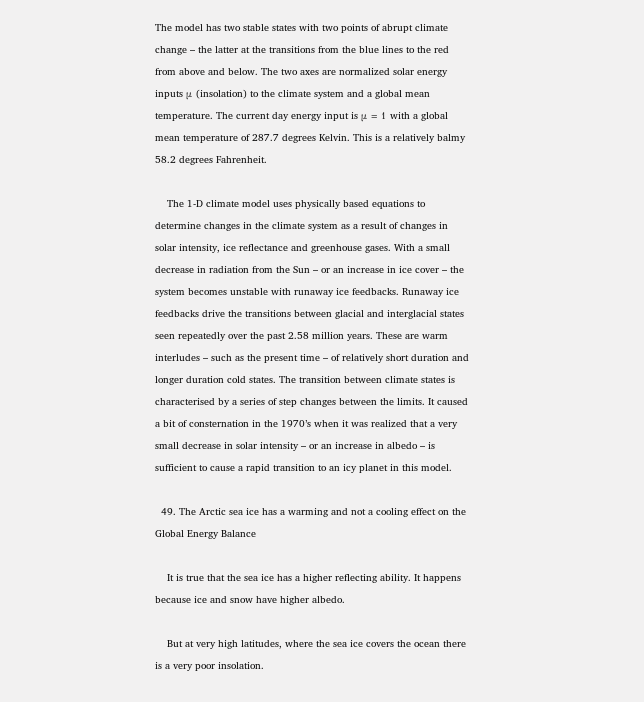The model has two stable states with two points of abrupt climate change – the latter at the transitions from the blue lines to the red from above and below. The two axes are normalized solar energy inputs μ (insolation) to the climate system and a global mean temperature. The current day energy input is μ = 1 with a global mean temperature of 287.7 degrees Kelvin. This is a relatively balmy 58.2 degrees Fahrenheit.

    The 1-D climate model uses physically based equations to determine changes in the climate system as a result of changes in solar intensity, ice reflectance and greenhouse gases. With a small decrease in radiation from the Sun – or an increase in ice cover – the system becomes unstable with runaway ice feedbacks. Runaway ice feedbacks drive the transitions between glacial and interglacial states seen repeatedly over the past 2.58 million years. These are warm interludes – such as the present time – of relatively short duration and longer duration cold states. The transition between climate states is characterised by a series of step changes between the limits. It caused a bit of consternation in the 1970’s when it was realized that a very small decrease in solar intensity – or an increase in albedo – is sufficient to cause a rapid transition to an icy planet in this model.

  49. The Arctic sea ice has a warming and not a cooling effect on the Global Energy Balance

    It is true that the sea ice has a higher reflecting ability. It happens because ice and snow have higher albedo.

    But at very high latitudes, where the sea ice covers the ocean there is a very poor insolation.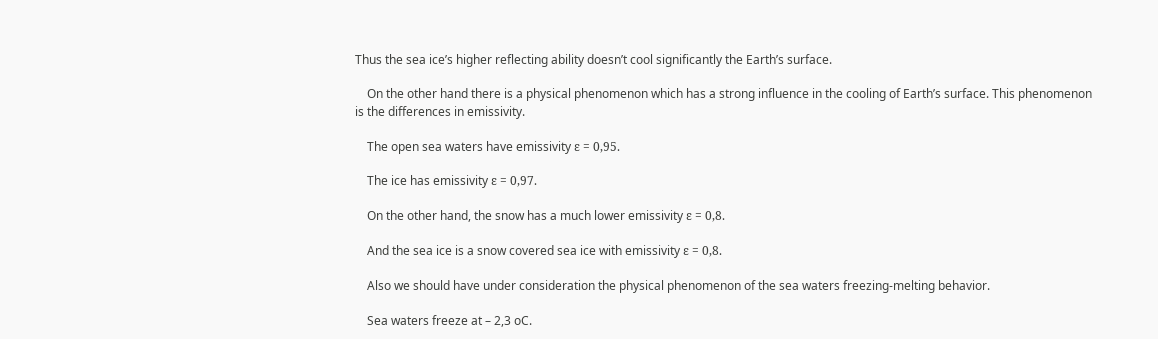Thus the sea ice’s higher reflecting ability doesn’t cool significantly the Earth’s surface.

    On the other hand there is a physical phenomenon which has a strong influence in the cooling of Earth’s surface. This phenomenon is the differences in emissivity.

    The open sea waters have emissivity ε = 0,95.

    The ice has emissivity ε = 0,97.

    On the other hand, the snow has a much lower emissivity ε = 0,8.

    And the sea ice is a snow covered sea ice with emissivity ε = 0,8.

    Also we should have under consideration the physical phenomenon of the sea waters freezing-melting behavior.

    Sea waters freeze at – 2,3 oC.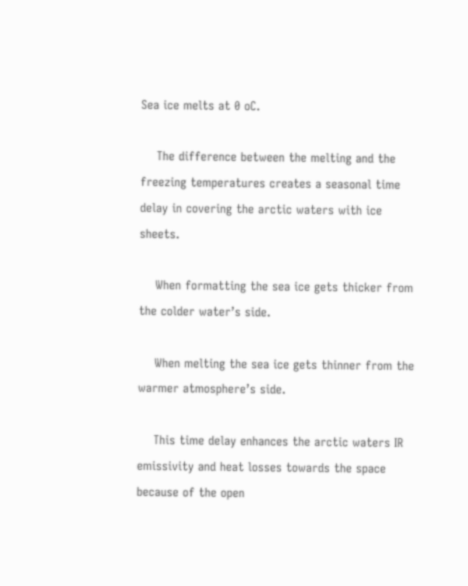Sea ice melts at 0 oC.

    The difference between the melting and the freezing temperatures creates a seasonal time delay in covering the arctic waters with ice sheets.

    When formatting the sea ice gets thicker from the colder water’s side.

    When melting the sea ice gets thinner from the warmer atmosphere’s side.

    This time delay enhances the arctic waters IR emissivity and heat losses towards the space because of the open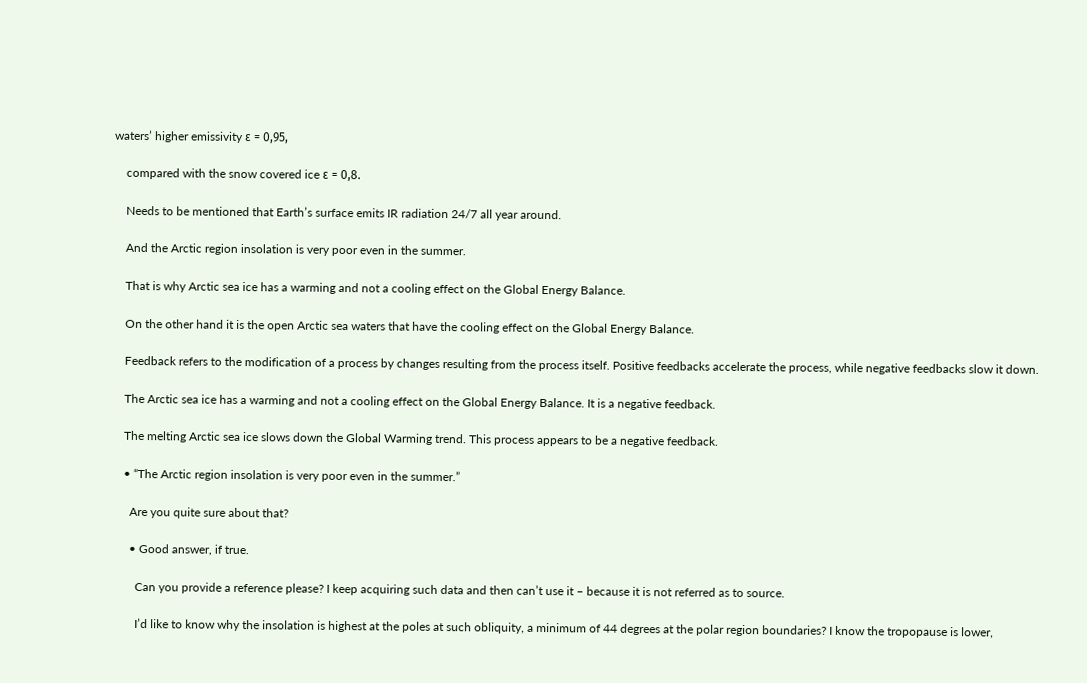waters’ higher emissivity ε = 0,95,

    compared with the snow covered ice ε = 0,8.

    Needs to be mentioned that Earth’s surface emits IR radiation 24/7 all year around.

    And the Arctic region insolation is very poor even in the summer.

    That is why Arctic sea ice has a warming and not a cooling effect on the Global Energy Balance.

    On the other hand it is the open Arctic sea waters that have the cooling effect on the Global Energy Balance.

    Feedback refers to the modification of a process by changes resulting from the process itself. Positive feedbacks accelerate the process, while negative feedbacks slow it down.

    The Arctic sea ice has a warming and not a cooling effect on the Global Energy Balance. It is a negative feedback.

    The melting Arctic sea ice slows down the Global Warming trend. This process appears to be a negative feedback.

    • “The Arctic region insolation is very poor even in the summer.”

      Are you quite sure about that?

      • Good answer, if true.

        Can you provide a reference please? I keep acquiring such data and then can’t use it – because it is not referred as to source.

        I’d like to know why the insolation is highest at the poles at such obliquity, a minimum of 44 degrees at the polar region boundaries? I know the tropopause is lower,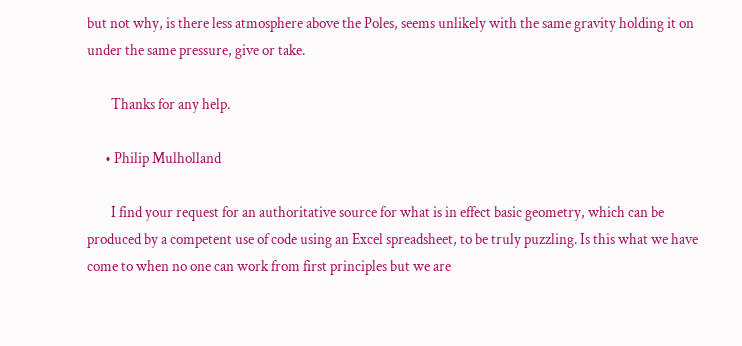but not why, is there less atmosphere above the Poles, seems unlikely with the same gravity holding it on under the same pressure, give or take.

        Thanks for any help.

      • Philip Mulholland

        I find your request for an authoritative source for what is in effect basic geometry, which can be produced by a competent use of code using an Excel spreadsheet, to be truly puzzling. Is this what we have come to when no one can work from first principles but we are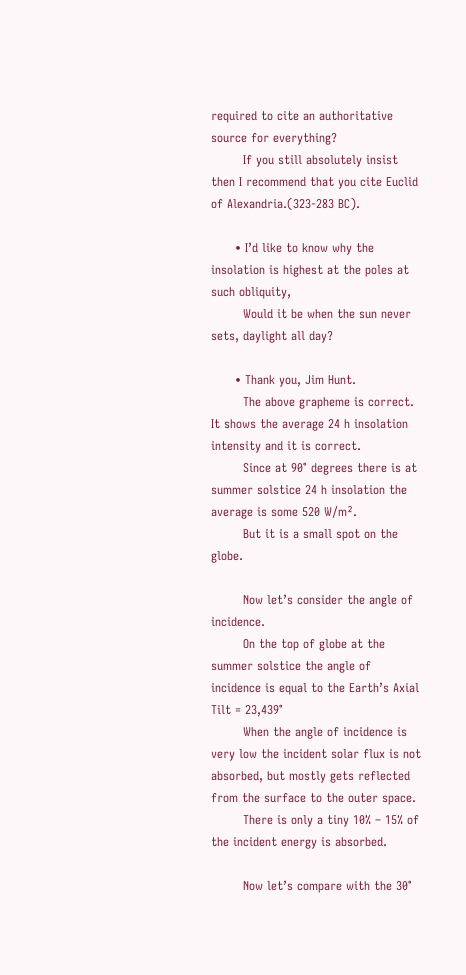required to cite an authoritative source for everything?
        If you still absolutely insist then I recommend that you cite Euclid of Alexandria.(323-283 BC).

      • I’d like to know why the insolation is highest at the poles at such obliquity,
        Would it be when the sun never sets, daylight all day?

      • Thank you, Jim Hunt.
        The above grapheme is correct. It shows the average 24 h insolation intensity and it is correct.
        Since at 90° degrees there is at summer solstice 24 h insolation the average is some 520 W/m².
        But it is a small spot on the globe.

        Now let’s consider the angle of incidence.
        On the top of globe at the summer solstice the angle of incidence is equal to the Earth’s Axial Tilt = 23,439°
        When the angle of incidence is very low the incident solar flux is not absorbed, but mostly gets reflected from the surface to the outer space.
        There is only a tiny 10% – 15% of the incident energy is absorbed.

        Now let’s compare with the 30°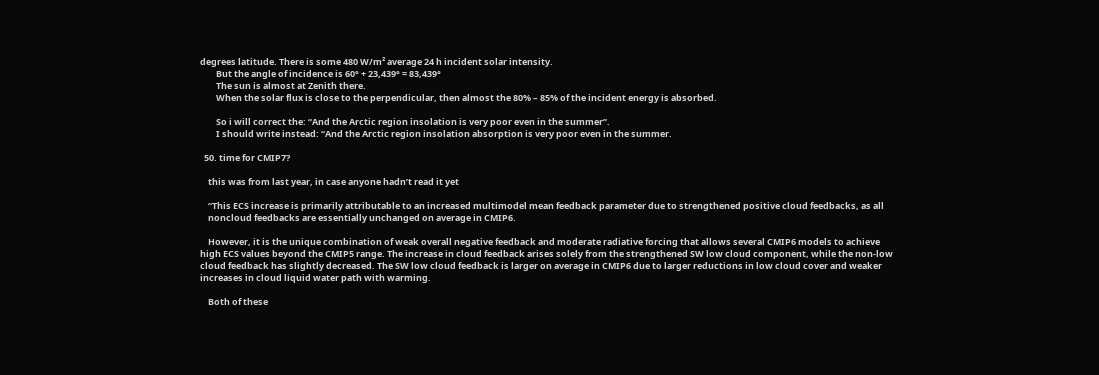degrees latitude. There is some 480 W/m² average 24 h incident solar intensity.
        But the angle of incidence is 60° + 23,439° = 83,439°
        The sun is almost at Zenith there.
        When the solar flux is close to the perpendicular, then almost the 80% – 85% of the incident energy is absorbed.

        So i will correct the: “And the Arctic region insolation is very poor even in the summer”.
        I should write instead: “And the Arctic region insolation absorption is very poor even in the summer.

  50. time for CMIP7?

    this was from last year, in case anyone hadn’t read it yet

    “This ECS increase is primarily attributable to an increased multimodel mean feedback parameter due to strengthened positive cloud feedbacks, as all
    noncloud feedbacks are essentially unchanged on average in CMIP6.

    However, it is the unique combination of weak overall negative feedback and moderate radiative forcing that allows several CMIP6 models to achieve high ECS values beyond the CMIP5 range. The increase in cloud feedback arises solely from the strengthened SW low cloud component, while the non-low cloud feedback has slightly decreased. The SW low cloud feedback is larger on average in CMIP6 due to larger reductions in low cloud cover and weaker increases in cloud liquid water path with warming.

    Both of these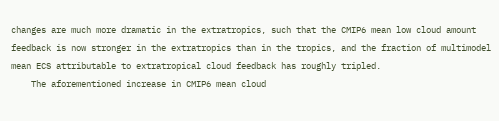changes are much more dramatic in the extratropics, such that the CMIP6 mean low cloud amount feedback is now stronger in the extratropics than in the tropics, and the fraction of multimodel mean ECS attributable to extratropical cloud feedback has roughly tripled.
    The aforementioned increase in CMIP6 mean cloud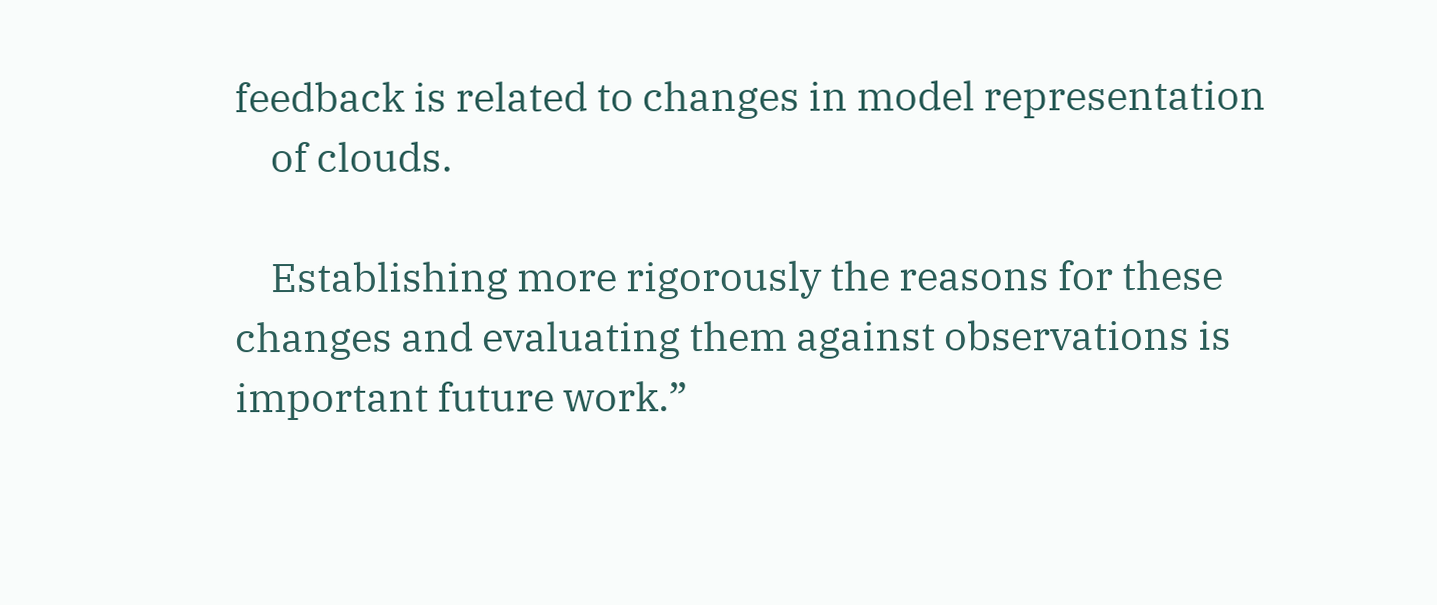feedback is related to changes in model representation
    of clouds.

    Establishing more rigorously the reasons for these changes and evaluating them against observations is important future work.”